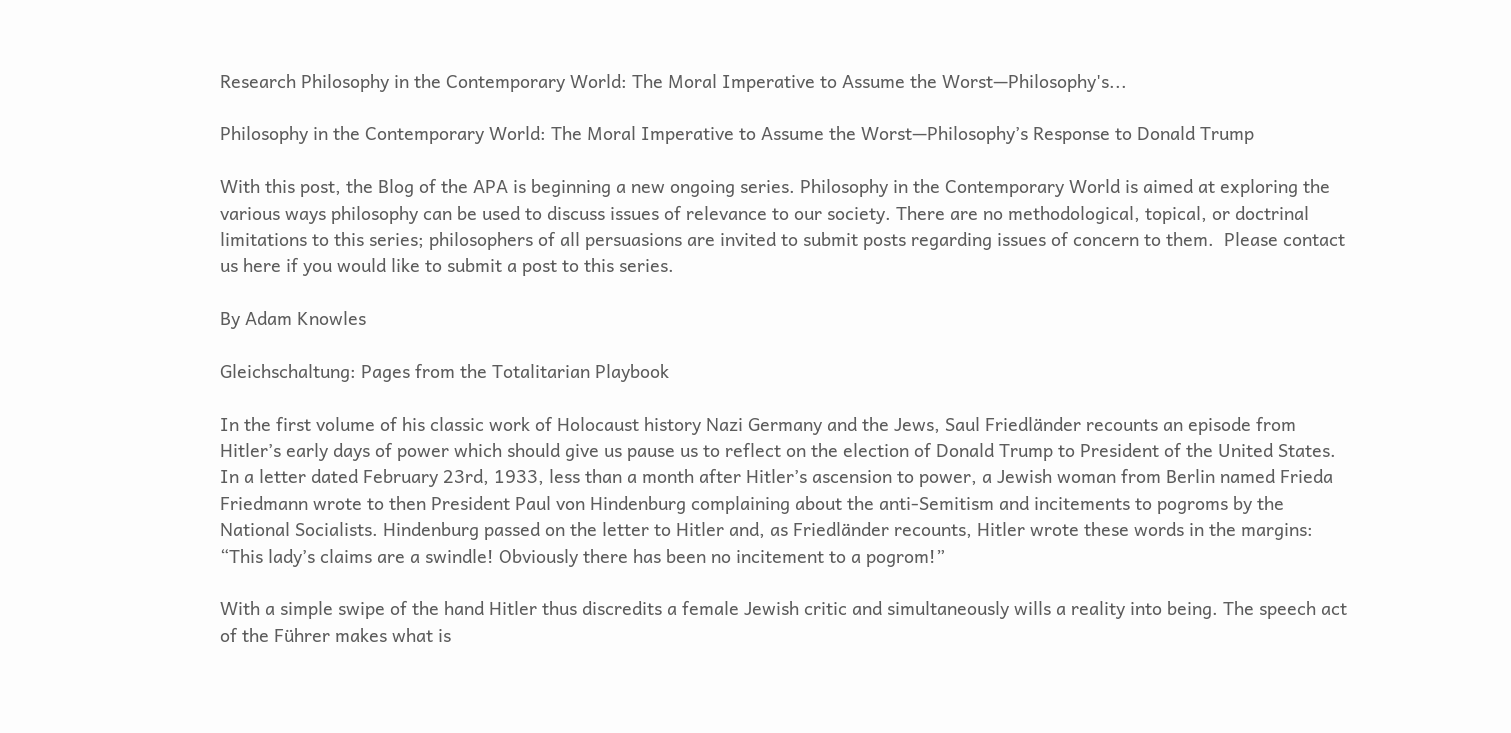Research Philosophy in the Contemporary World: The Moral Imperative to Assume the Worst—Philosophy's...

Philosophy in the Contemporary World: The Moral Imperative to Assume the Worst—Philosophy’s Response to Donald Trump

With this post, the Blog of the APA is beginning a new ongoing series. Philosophy in the Contemporary World is aimed at exploring the various ways philosophy can be used to discuss issues of relevance to our society. There are no methodological, topical, or doctrinal limitations to this series; philosophers of all persuasions are invited to submit posts regarding issues of concern to them.  Please contact us here if you would like to submit a post to this series.

By Adam Knowles

Gleichschaltung: Pages from the Totalitarian Playbook

In the first volume of his classic work of Holocaust history Nazi Germany and the Jews, Saul Friedländer recounts an episode from Hitler’s early days of power which should give us pause us to reflect on the election of Donald Trump to President of the United States. In a letter dated February 23rd, 1933, less than a month after Hitler’s ascension to power, a Jewish woman from Berlin named Frieda Friedmann wrote to then President Paul von Hindenburg complaining about the anti-Semitism and incitements to pogroms by the National Socialists. Hindenburg passed on the letter to Hitler and, as Friedländer recounts, Hitler wrote these words in the margins: “This lady’s claims are a swindle! Obviously there has been no incitement to a pogrom!”

With a simple swipe of the hand Hitler thus discredits a female Jewish critic and simultaneously wills a reality into being. The speech act of the Führer makes what is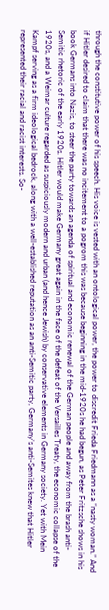through the constitutive power of his speech. His voice is vested with an ontological power, the power to discredit Frieda Friedmann as a “nasty woman.” And if Hitler desired to claim that there was no incitement to a pogrom this was because beginning in the mid-1920s he had begun, as Peter Fritzsche shows in his book Germans into Nazis, to steer the party towards an agenda of spiritual and economic renewal of the German people and away from the brash anti-Semitic rhetoric of the early 1920s. Hitler would make Germany great again in the face of the defeat of the Versailles Treaty, the economic collapse of the 1920s, and a Weimar culture regarded as suspiciously modern and urban (and hence Jewish) by conservative elements in Germany society. Yet with Mein Kampf serving as a firm ideological bedrock, along with a well-established reputation as an anti-Semitic party, Germany’s anti-Semites knew that Hitler represented their racial and racist interests. So-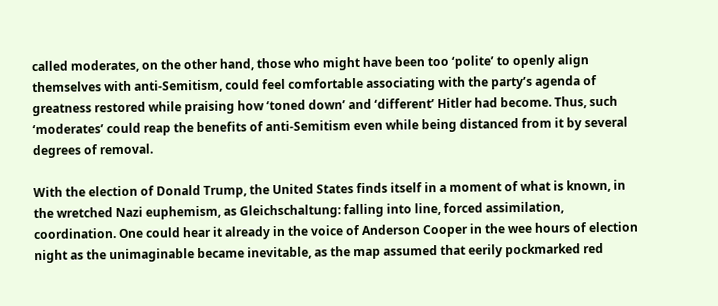called moderates, on the other hand, those who might have been too ‘polite’ to openly align themselves with anti-Semitism, could feel comfortable associating with the party’s agenda of greatness restored while praising how ‘toned down’ and ‘different’ Hitler had become. Thus, such ‘moderates’ could reap the benefits of anti-Semitism even while being distanced from it by several degrees of removal.

With the election of Donald Trump, the United States finds itself in a moment of what is known, in the wretched Nazi euphemism, as Gleichschaltung: falling into line, forced assimilation, coordination. One could hear it already in the voice of Anderson Cooper in the wee hours of election night as the unimaginable became inevitable, as the map assumed that eerily pockmarked red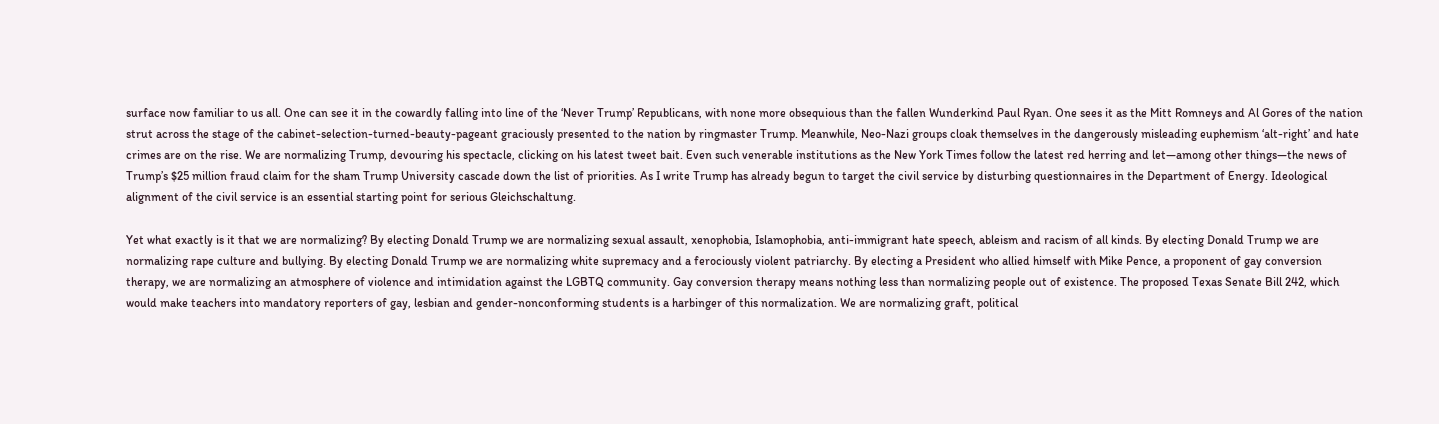surface now familiar to us all. One can see it in the cowardly falling into line of the ‘Never Trump’ Republicans, with none more obsequious than the fallen Wunderkind Paul Ryan. One sees it as the Mitt Romneys and Al Gores of the nation strut across the stage of the cabinet-selection-turned-beauty-pageant graciously presented to the nation by ringmaster Trump. Meanwhile, Neo-Nazi groups cloak themselves in the dangerously misleading euphemism ‘alt-right’ and hate crimes are on the rise. We are normalizing Trump, devouring his spectacle, clicking on his latest tweet bait. Even such venerable institutions as the New York Times follow the latest red herring and let—among other things—the news of Trump’s $25 million fraud claim for the sham Trump University cascade down the list of priorities. As I write Trump has already begun to target the civil service by disturbing questionnaires in the Department of Energy. Ideological alignment of the civil service is an essential starting point for serious Gleichschaltung.

Yet what exactly is it that we are normalizing? By electing Donald Trump we are normalizing sexual assault, xenophobia, Islamophobia, anti-immigrant hate speech, ableism and racism of all kinds. By electing Donald Trump we are normalizing rape culture and bullying. By electing Donald Trump we are normalizing white supremacy and a ferociously violent patriarchy. By electing a President who allied himself with Mike Pence, a proponent of gay conversion therapy, we are normalizing an atmosphere of violence and intimidation against the LGBTQ community. Gay conversion therapy means nothing less than normalizing people out of existence. The proposed Texas Senate Bill 242, which would make teachers into mandatory reporters of gay, lesbian and gender-nonconforming students is a harbinger of this normalization. We are normalizing graft, political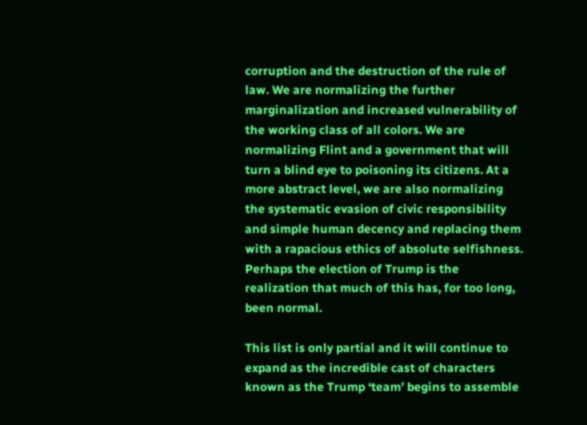corruption and the destruction of the rule of law. We are normalizing the further marginalization and increased vulnerability of the working class of all colors. We are normalizing Flint and a government that will turn a blind eye to poisoning its citizens. At a more abstract level, we are also normalizing the systematic evasion of civic responsibility and simple human decency and replacing them with a rapacious ethics of absolute selfishness. Perhaps the election of Trump is the realization that much of this has, for too long, been normal.

This list is only partial and it will continue to expand as the incredible cast of characters known as the Trump ‘team’ begins to assemble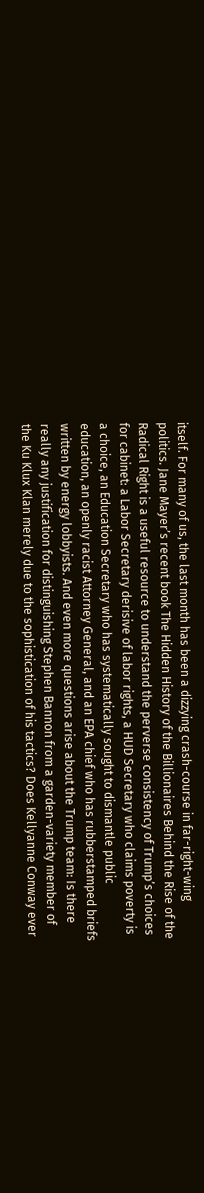itself. For many of us, the last month has been a dizzying crash-course in far-right-wing politics. Jane Mayer’s recent book The Hidden History of the Billionaires Behind the Rise of the Radical Right is a useful resource to understand the perverse consistency of Trump’s choices for cabinet: a Labor Secretary derisive of labor rights, a HUD Secretary who claims poverty is a choice, an Education Secretary who has systematically sought to dismantle public education, an openly racist Attorney General, and an EPA chief who has rubberstamped briefs written by energy lobbyists. And even more questions arise about the Trump team: Is there really any justification for distinguishing Stephen Bannon from a garden-variety member of the Ku Klux Klan merely due to the sophistication of his tactics? Does Kellyanne Conway ever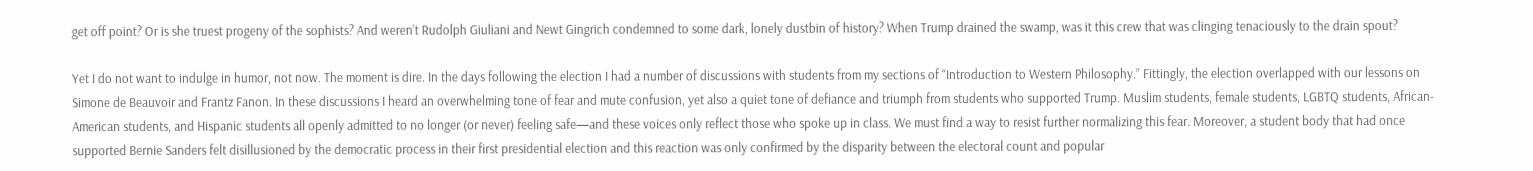get off point? Or is she truest progeny of the sophists? And weren’t Rudolph Giuliani and Newt Gingrich condemned to some dark, lonely dustbin of history? When Trump drained the swamp, was it this crew that was clinging tenaciously to the drain spout?

Yet I do not want to indulge in humor, not now. The moment is dire. In the days following the election I had a number of discussions with students from my sections of “Introduction to Western Philosophy.” Fittingly, the election overlapped with our lessons on Simone de Beauvoir and Frantz Fanon. In these discussions I heard an overwhelming tone of fear and mute confusion, yet also a quiet tone of defiance and triumph from students who supported Trump. Muslim students, female students, LGBTQ students, African-American students, and Hispanic students all openly admitted to no longer (or never) feeling safe—and these voices only reflect those who spoke up in class. We must find a way to resist further normalizing this fear. Moreover, a student body that had once supported Bernie Sanders felt disillusioned by the democratic process in their first presidential election and this reaction was only confirmed by the disparity between the electoral count and popular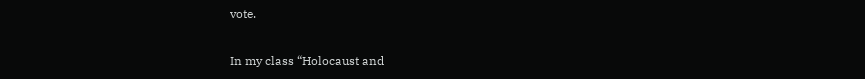vote.

In my class “Holocaust and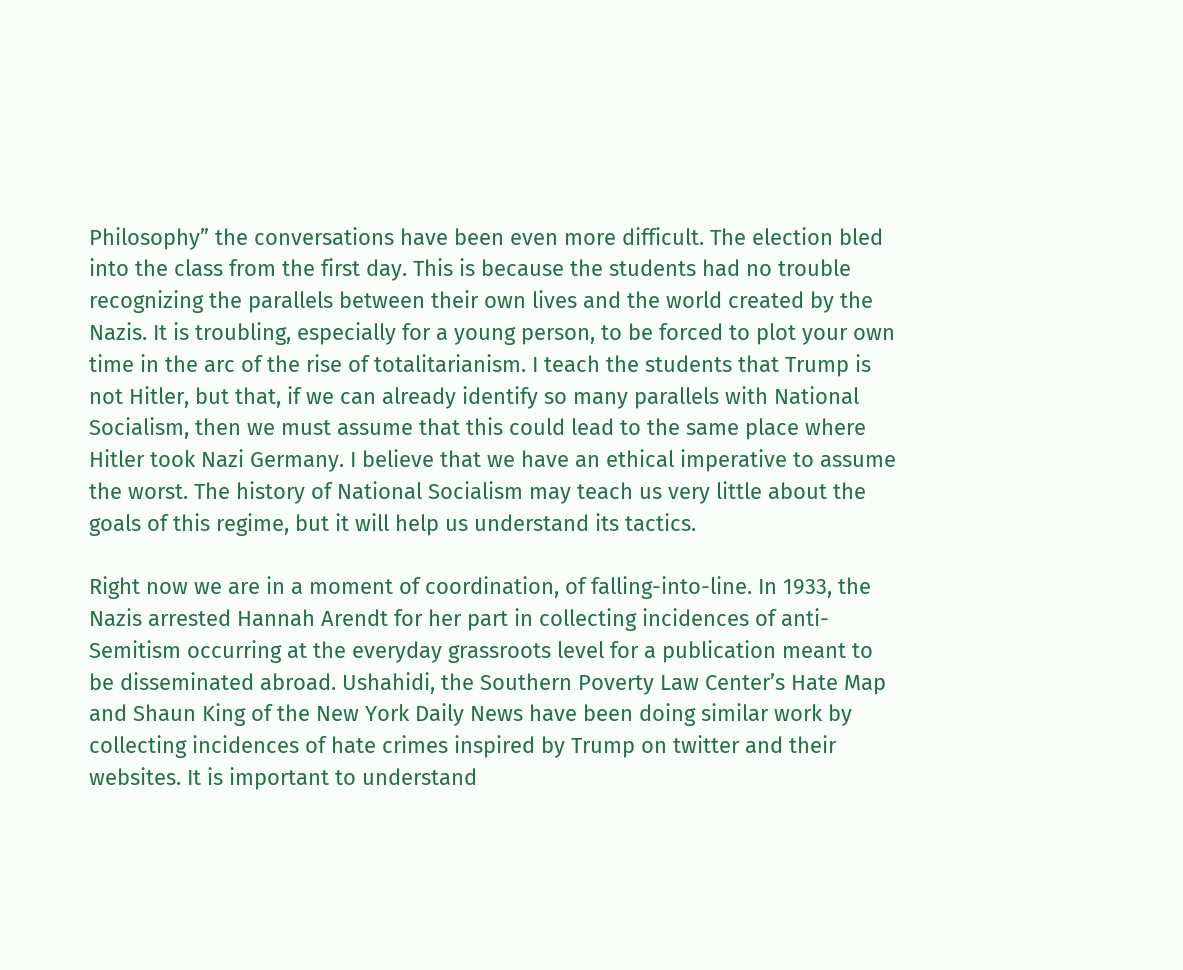Philosophy” the conversations have been even more difficult. The election bled into the class from the first day. This is because the students had no trouble recognizing the parallels between their own lives and the world created by the Nazis. It is troubling, especially for a young person, to be forced to plot your own time in the arc of the rise of totalitarianism. I teach the students that Trump is not Hitler, but that, if we can already identify so many parallels with National Socialism, then we must assume that this could lead to the same place where Hitler took Nazi Germany. I believe that we have an ethical imperative to assume the worst. The history of National Socialism may teach us very little about the goals of this regime, but it will help us understand its tactics.

Right now we are in a moment of coordination, of falling-into-line. In 1933, the Nazis arrested Hannah Arendt for her part in collecting incidences of anti-Semitism occurring at the everyday grassroots level for a publication meant to be disseminated abroad. Ushahidi, the Southern Poverty Law Center’s Hate Map and Shaun King of the New York Daily News have been doing similar work by collecting incidences of hate crimes inspired by Trump on twitter and their websites. It is important to understand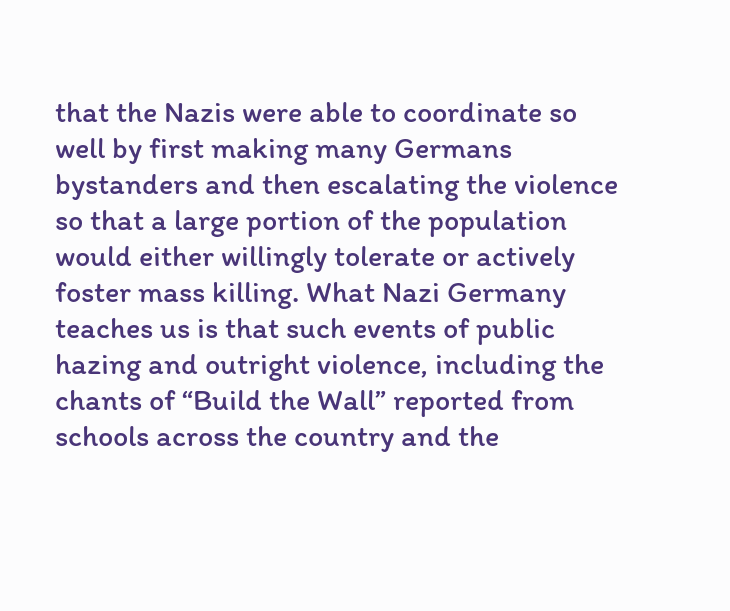that the Nazis were able to coordinate so well by first making many Germans bystanders and then escalating the violence so that a large portion of the population would either willingly tolerate or actively foster mass killing. What Nazi Germany teaches us is that such events of public hazing and outright violence, including the chants of “Build the Wall” reported from schools across the country and the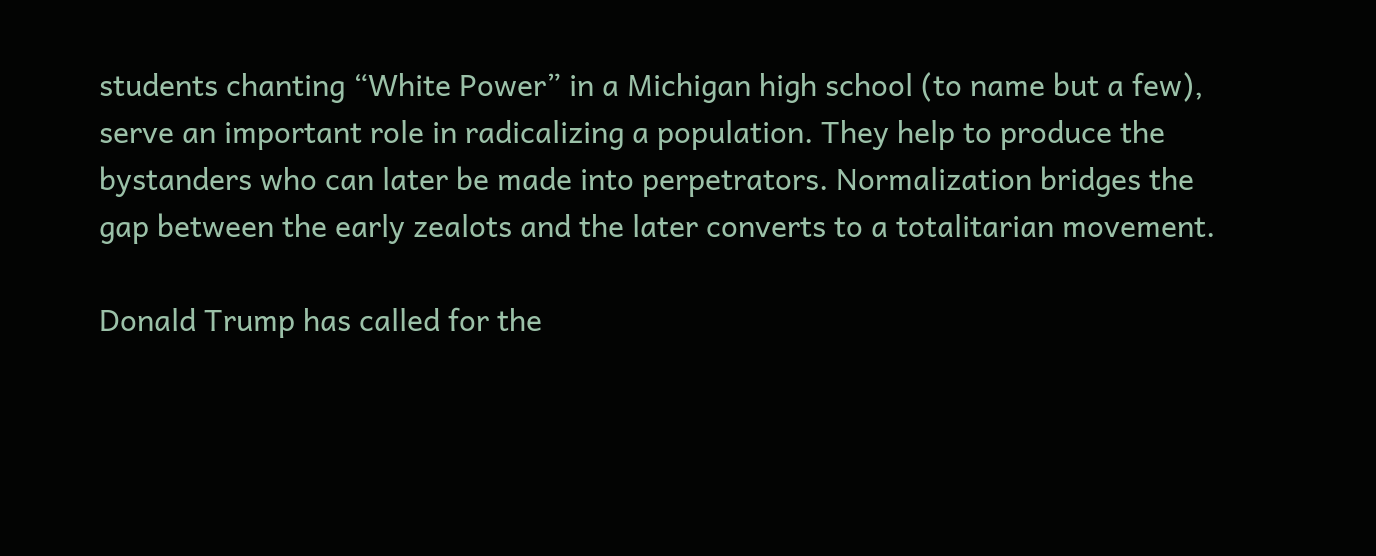students chanting “White Power” in a Michigan high school (to name but a few), serve an important role in radicalizing a population. They help to produce the bystanders who can later be made into perpetrators. Normalization bridges the gap between the early zealots and the later converts to a totalitarian movement.

Donald Trump has called for the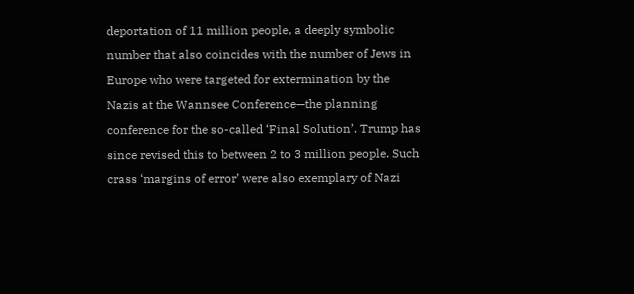deportation of 11 million people, a deeply symbolic number that also coincides with the number of Jews in Europe who were targeted for extermination by the Nazis at the Wannsee Conference—the planning conference for the so-called ‘Final Solution’. Trump has since revised this to between 2 to 3 million people. Such crass ‘margins of error’ were also exemplary of Nazi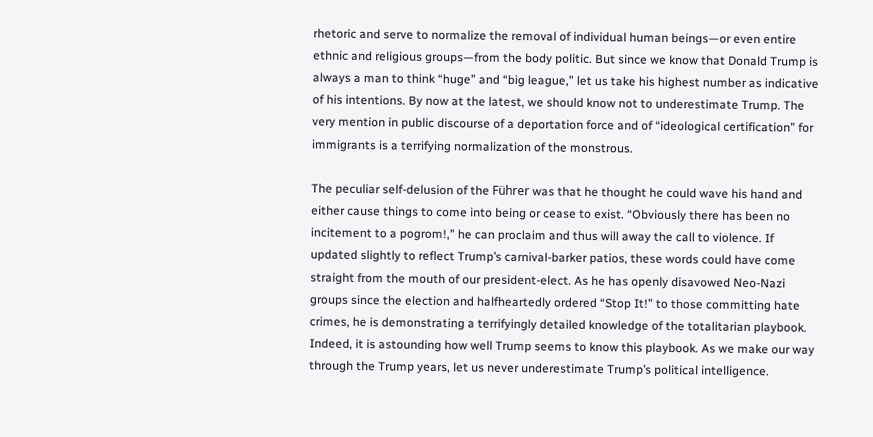rhetoric and serve to normalize the removal of individual human beings—or even entire ethnic and religious groups—from the body politic. But since we know that Donald Trump is always a man to think “huge” and “big league,” let us take his highest number as indicative of his intentions. By now at the latest, we should know not to underestimate Trump. The very mention in public discourse of a deportation force and of “ideological certification” for immigrants is a terrifying normalization of the monstrous.

The peculiar self-delusion of the Führer was that he thought he could wave his hand and either cause things to come into being or cease to exist. “Obviously there has been no incitement to a pogrom!,” he can proclaim and thus will away the call to violence. If updated slightly to reflect Trump’s carnival-barker patios, these words could have come straight from the mouth of our president-elect. As he has openly disavowed Neo-Nazi groups since the election and halfheartedly ordered “Stop It!” to those committing hate crimes, he is demonstrating a terrifyingly detailed knowledge of the totalitarian playbook. Indeed, it is astounding how well Trump seems to know this playbook. As we make our way through the Trump years, let us never underestimate Trump’s political intelligence.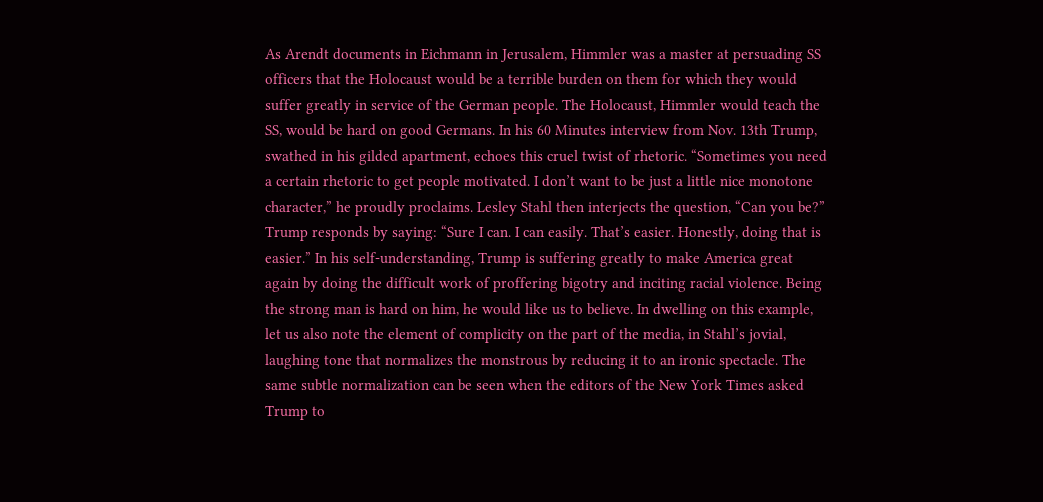As Arendt documents in Eichmann in Jerusalem, Himmler was a master at persuading SS officers that the Holocaust would be a terrible burden on them for which they would suffer greatly in service of the German people. The Holocaust, Himmler would teach the SS, would be hard on good Germans. In his 60 Minutes interview from Nov. 13th Trump, swathed in his gilded apartment, echoes this cruel twist of rhetoric. “Sometimes you need a certain rhetoric to get people motivated. I don’t want to be just a little nice monotone character,” he proudly proclaims. Lesley Stahl then interjects the question, “Can you be?” Trump responds by saying: “Sure I can. I can easily. That’s easier. Honestly, doing that is easier.” In his self-understanding, Trump is suffering greatly to make America great again by doing the difficult work of proffering bigotry and inciting racial violence. Being the strong man is hard on him, he would like us to believe. In dwelling on this example, let us also note the element of complicity on the part of the media, in Stahl’s jovial, laughing tone that normalizes the monstrous by reducing it to an ironic spectacle. The same subtle normalization can be seen when the editors of the New York Times asked Trump to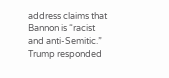address claims that Bannon is “racist and anti-Semitic.” Trump responded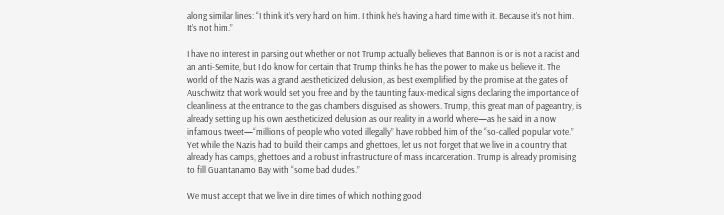along similar lines: “I think it’s very hard on him. I think he’s having a hard time with it. Because it’s not him. It’s not him.”

I have no interest in parsing out whether or not Trump actually believes that Bannon is or is not a racist and an anti-Semite, but I do know for certain that Trump thinks he has the power to make us believe it. The world of the Nazis was a grand aestheticized delusion, as best exemplified by the promise at the gates of Auschwitz that work would set you free and by the taunting faux-medical signs declaring the importance of cleanliness at the entrance to the gas chambers disguised as showers. Trump, this great man of pageantry, is already setting up his own aestheticized delusion as our reality in a world where—as he said in a now infamous tweet—“millions of people who voted illegally” have robbed him of the “so-called popular vote.” Yet while the Nazis had to build their camps and ghettoes, let us not forget that we live in a country that already has camps, ghettoes and a robust infrastructure of mass incarceration. Trump is already promising to fill Guantanamo Bay with “some bad dudes.”

We must accept that we live in dire times of which nothing good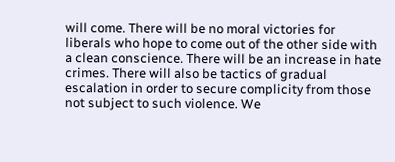will come. There will be no moral victories for liberals who hope to come out of the other side with a clean conscience. There will be an increase in hate crimes. There will also be tactics of gradual escalation in order to secure complicity from those not subject to such violence. We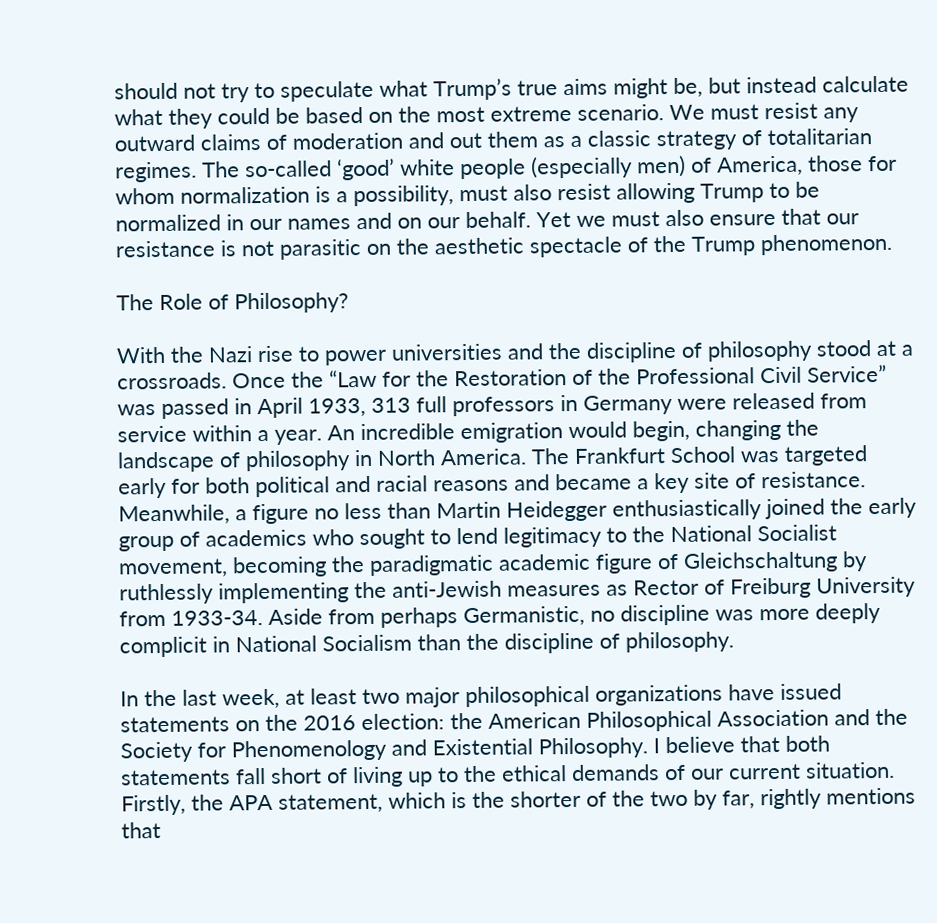should not try to speculate what Trump’s true aims might be, but instead calculate what they could be based on the most extreme scenario. We must resist any outward claims of moderation and out them as a classic strategy of totalitarian regimes. The so-called ‘good’ white people (especially men) of America, those for whom normalization is a possibility, must also resist allowing Trump to be normalized in our names and on our behalf. Yet we must also ensure that our resistance is not parasitic on the aesthetic spectacle of the Trump phenomenon.

The Role of Philosophy?

With the Nazi rise to power universities and the discipline of philosophy stood at a crossroads. Once the “Law for the Restoration of the Professional Civil Service” was passed in April 1933, 313 full professors in Germany were released from service within a year. An incredible emigration would begin, changing the landscape of philosophy in North America. The Frankfurt School was targeted early for both political and racial reasons and became a key site of resistance. Meanwhile, a figure no less than Martin Heidegger enthusiastically joined the early group of academics who sought to lend legitimacy to the National Socialist movement, becoming the paradigmatic academic figure of Gleichschaltung by ruthlessly implementing the anti-Jewish measures as Rector of Freiburg University from 1933-34. Aside from perhaps Germanistic, no discipline was more deeply complicit in National Socialism than the discipline of philosophy.

In the last week, at least two major philosophical organizations have issued statements on the 2016 election: the American Philosophical Association and the Society for Phenomenology and Existential Philosophy. I believe that both statements fall short of living up to the ethical demands of our current situation. Firstly, the APA statement, which is the shorter of the two by far, rightly mentions that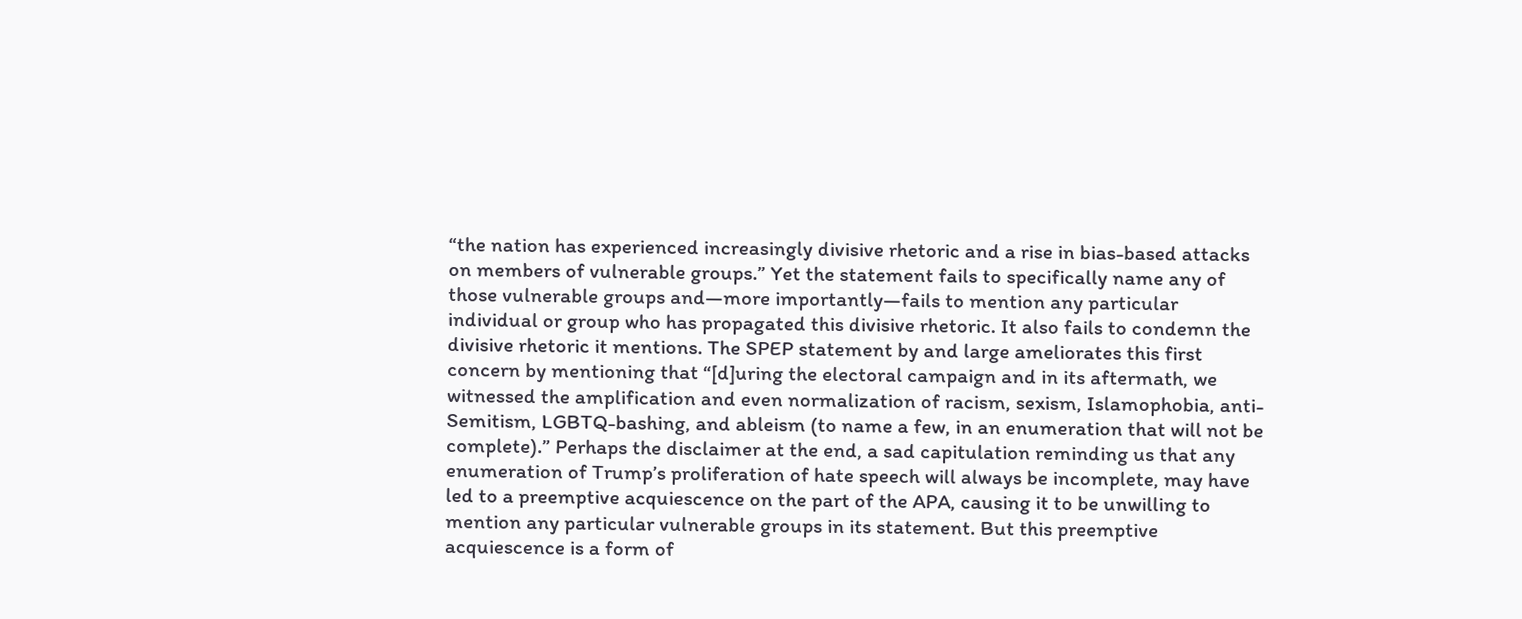“the nation has experienced increasingly divisive rhetoric and a rise in bias-based attacks on members of vulnerable groups.” Yet the statement fails to specifically name any of those vulnerable groups and—more importantly—fails to mention any particular individual or group who has propagated this divisive rhetoric. It also fails to condemn the divisive rhetoric it mentions. The SPEP statement by and large ameliorates this first concern by mentioning that “[d]uring the electoral campaign and in its aftermath, we witnessed the amplification and even normalization of racism, sexism, Islamophobia, anti-Semitism, LGBTQ-bashing, and ableism (to name a few, in an enumeration that will not be complete).” Perhaps the disclaimer at the end, a sad capitulation reminding us that any enumeration of Trump’s proliferation of hate speech will always be incomplete, may have led to a preemptive acquiescence on the part of the APA, causing it to be unwilling to mention any particular vulnerable groups in its statement. But this preemptive acquiescence is a form of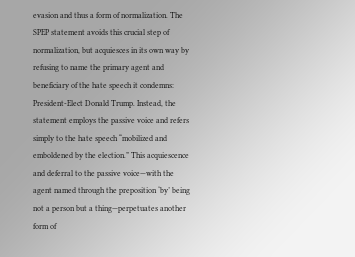evasion and thus a form of normalization. The SPEP statement avoids this crucial step of normalization, but acquiesces in its own way by refusing to name the primary agent and beneficiary of the hate speech it condemns: President-Elect Donald Trump. Instead, the statement employs the passive voice and refers simply to the hate speech “mobilized and emboldened by the election.” This acquiescence and deferral to the passive voice—with the agent named through the preposition ‘by’ being not a person but a thing—perpetuates another form of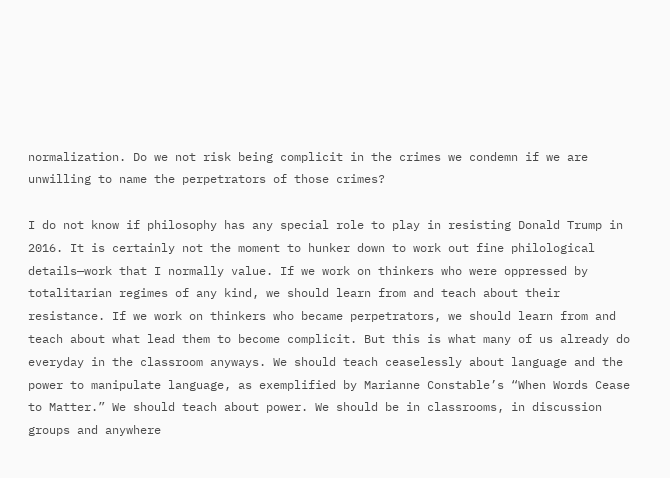normalization. Do we not risk being complicit in the crimes we condemn if we are unwilling to name the perpetrators of those crimes?

I do not know if philosophy has any special role to play in resisting Donald Trump in 2016. It is certainly not the moment to hunker down to work out fine philological details—work that I normally value. If we work on thinkers who were oppressed by totalitarian regimes of any kind, we should learn from and teach about their resistance. If we work on thinkers who became perpetrators, we should learn from and teach about what lead them to become complicit. But this is what many of us already do everyday in the classroom anyways. We should teach ceaselessly about language and the power to manipulate language, as exemplified by Marianne Constable’s “When Words Cease to Matter.” We should teach about power. We should be in classrooms, in discussion groups and anywhere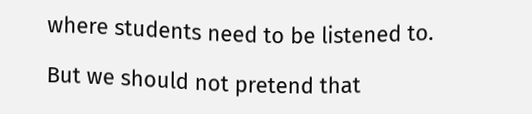where students need to be listened to.

But we should not pretend that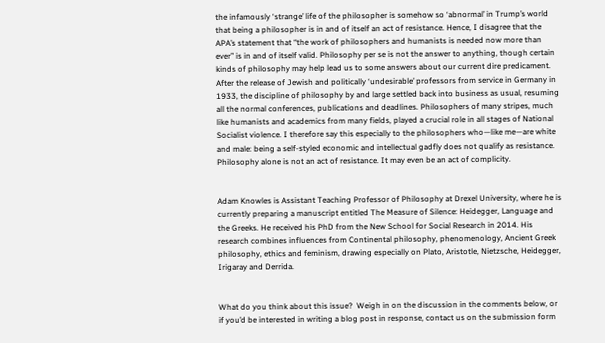the infamously ‘strange’ life of the philosopher is somehow so ‘abnormal’ in Trump’s world that being a philosopher is in and of itself an act of resistance. Hence, I disagree that the APA’s statement that “the work of philosophers and humanists is needed now more than ever” is in and of itself valid. Philosophy per se is not the answer to anything, though certain kinds of philosophy may help lead us to some answers about our current dire predicament. After the release of Jewish and politically ‘undesirable’ professors from service in Germany in 1933, the discipline of philosophy by and large settled back into business as usual, resuming all the normal conferences, publications and deadlines. Philosophers of many stripes, much like humanists and academics from many fields, played a crucial role in all stages of National Socialist violence. I therefore say this especially to the philosophers who—like me—are white and male: being a self-styled economic and intellectual gadfly does not qualify as resistance. Philosophy alone is not an act of resistance. It may even be an act of complicity.


Adam Knowles is Assistant Teaching Professor of Philosophy at Drexel University, where he is currently preparing a manuscript entitled The Measure of Silence: Heidegger, Language and the Greeks. He received his PhD from the New School for Social Research in 2014. His research combines influences from Continental philosophy, phenomenology, Ancient Greek philosophy, ethics and feminism, drawing especially on Plato, Aristotle, Nietzsche, Heidegger, Irigaray and Derrida.


What do you think about this issue?  Weigh in on the discussion in the comments below, or if you’d be interested in writing a blog post in response, contact us on the submission form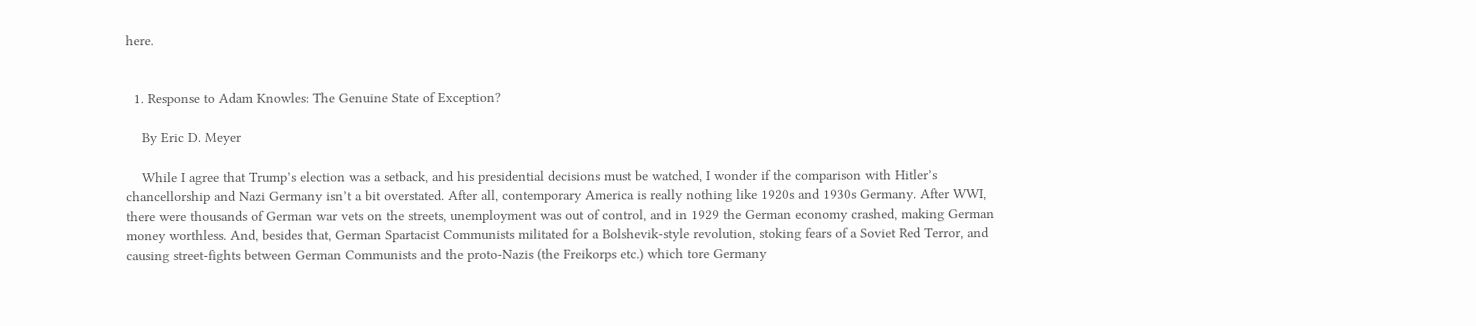here.


  1. Response to Adam Knowles: The Genuine State of Exception?

    By Eric D. Meyer

    While I agree that Trump’s election was a setback, and his presidential decisions must be watched, I wonder if the comparison with Hitler’s chancellorship and Nazi Germany isn’t a bit overstated. After all, contemporary America is really nothing like 1920s and 1930s Germany. After WWI, there were thousands of German war vets on the streets, unemployment was out of control, and in 1929 the German economy crashed, making German money worthless. And, besides that, German Spartacist Communists militated for a Bolshevik-style revolution, stoking fears of a Soviet Red Terror, and causing street-fights between German Communists and the proto-Nazis (the Freikorps etc.) which tore Germany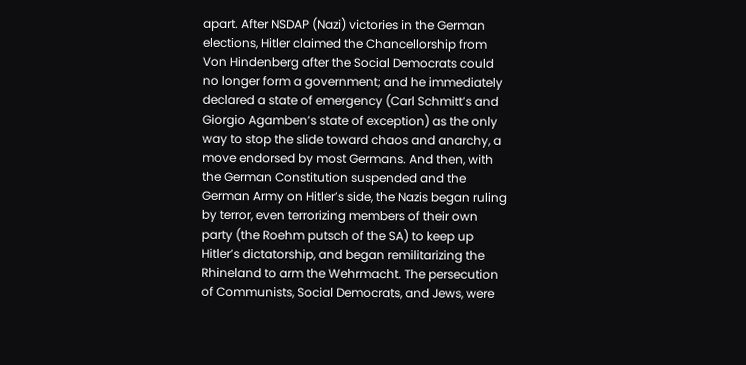apart. After NSDAP (Nazi) victories in the German elections, Hitler claimed the Chancellorship from Von Hindenberg after the Social Democrats could no longer form a government; and he immediately declared a state of emergency (Carl Schmitt’s and Giorgio Agamben’s state of exception) as the only way to stop the slide toward chaos and anarchy, a move endorsed by most Germans. And then, with the German Constitution suspended and the German Army on Hitler’s side, the Nazis began ruling by terror, even terrorizing members of their own party (the Roehm putsch of the SA) to keep up Hitler’s dictatorship, and began remilitarizing the Rhineland to arm the Wehrmacht. The persecution of Communists, Social Democrats, and Jews, were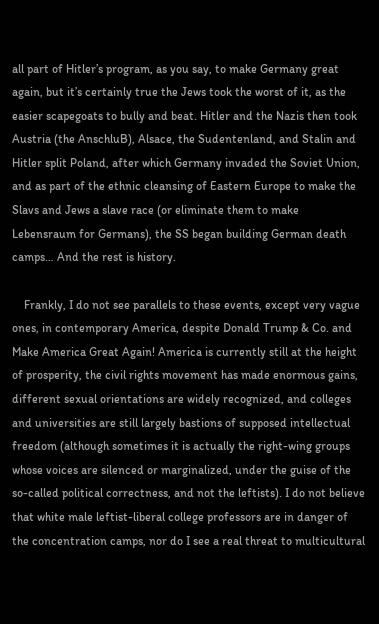all part of Hitler’s program, as you say, to make Germany great again, but it’s certainly true the Jews took the worst of it, as the easier scapegoats to bully and beat. Hitler and the Nazis then took Austria (the AnschluB), Alsace, the Sudentenland, and Stalin and Hitler split Poland, after which Germany invaded the Soviet Union, and as part of the ethnic cleansing of Eastern Europe to make the Slavs and Jews a slave race (or eliminate them to make Lebensraum for Germans), the SS began building German death camps… And the rest is history.

    Frankly, I do not see parallels to these events, except very vague ones, in contemporary America, despite Donald Trump & Co. and Make America Great Again! America is currently still at the height of prosperity, the civil rights movement has made enormous gains, different sexual orientations are widely recognized, and colleges and universities are still largely bastions of supposed intellectual freedom (although sometimes it is actually the right-wing groups whose voices are silenced or marginalized, under the guise of the so-called political correctness, and not the leftists). I do not believe that white male leftist-liberal college professors are in danger of the concentration camps, nor do I see a real threat to multicultural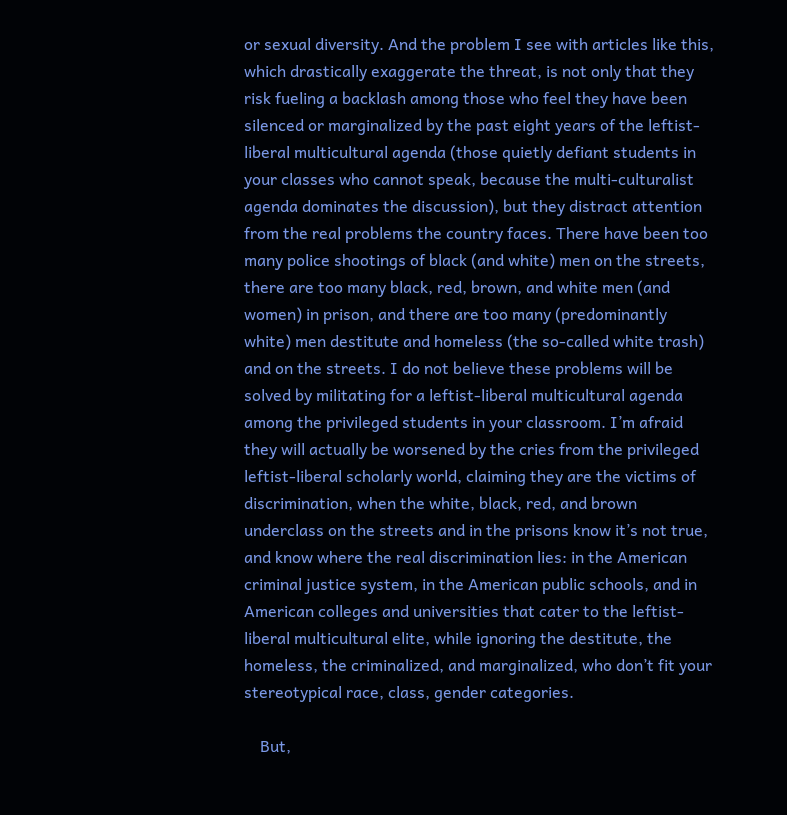or sexual diversity. And the problem I see with articles like this, which drastically exaggerate the threat, is not only that they risk fueling a backlash among those who feel they have been silenced or marginalized by the past eight years of the leftist-liberal multicultural agenda (those quietly defiant students in your classes who cannot speak, because the multi-culturalist agenda dominates the discussion), but they distract attention from the real problems the country faces. There have been too many police shootings of black (and white) men on the streets, there are too many black, red, brown, and white men (and women) in prison, and there are too many (predominantly white) men destitute and homeless (the so-called white trash) and on the streets. I do not believe these problems will be solved by militating for a leftist-liberal multicultural agenda among the privileged students in your classroom. I’m afraid they will actually be worsened by the cries from the privileged leftist-liberal scholarly world, claiming they are the victims of discrimination, when the white, black, red, and brown underclass on the streets and in the prisons know it’s not true, and know where the real discrimination lies: in the American criminal justice system, in the American public schools, and in American colleges and universities that cater to the leftist-liberal multicultural elite, while ignoring the destitute, the homeless, the criminalized, and marginalized, who don’t fit your stereotypical race, class, gender categories.

    But,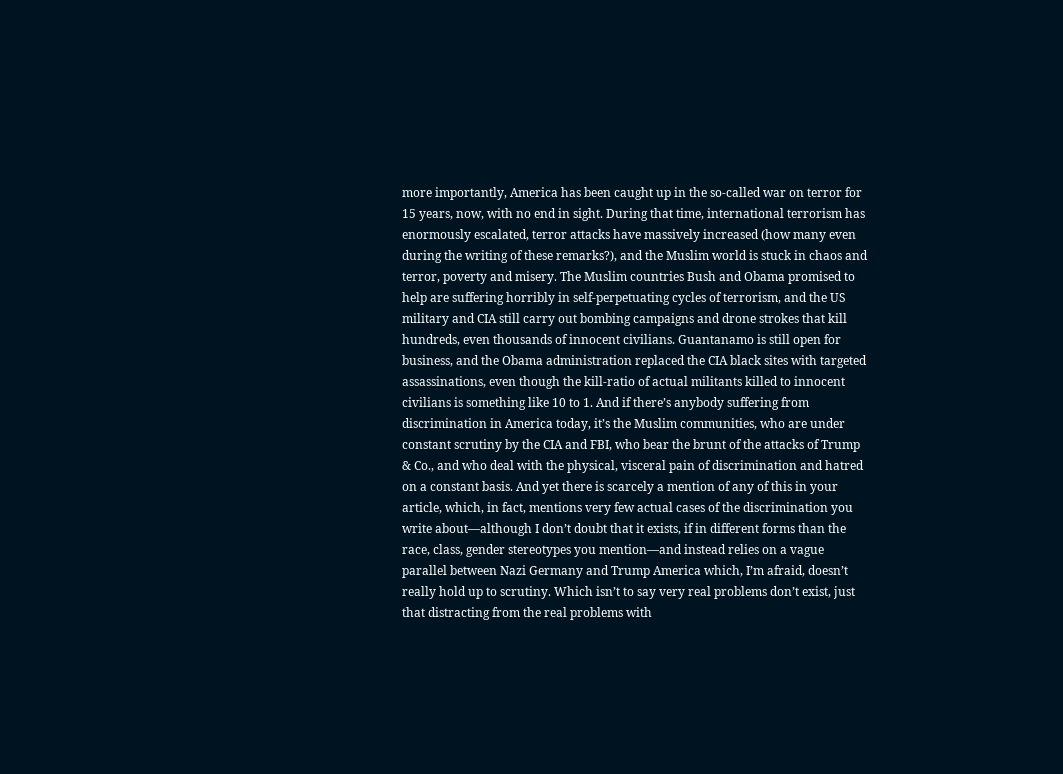more importantly, America has been caught up in the so-called war on terror for 15 years, now, with no end in sight. During that time, international terrorism has enormously escalated, terror attacks have massively increased (how many even during the writing of these remarks?), and the Muslim world is stuck in chaos and terror, poverty and misery. The Muslim countries Bush and Obama promised to help are suffering horribly in self-perpetuating cycles of terrorism, and the US military and CIA still carry out bombing campaigns and drone strokes that kill hundreds, even thousands of innocent civilians. Guantanamo is still open for business, and the Obama administration replaced the CIA black sites with targeted assassinations, even though the kill-ratio of actual militants killed to innocent civilians is something like 10 to 1. And if there’s anybody suffering from discrimination in America today, it’s the Muslim communities, who are under constant scrutiny by the CIA and FBI, who bear the brunt of the attacks of Trump & Co., and who deal with the physical, visceral pain of discrimination and hatred on a constant basis. And yet there is scarcely a mention of any of this in your article, which, in fact, mentions very few actual cases of the discrimination you write about—although I don’t doubt that it exists, if in different forms than the race, class, gender stereotypes you mention—and instead relies on a vague parallel between Nazi Germany and Trump America which, I’m afraid, doesn’t really hold up to scrutiny. Which isn’t to say very real problems don’t exist, just that distracting from the real problems with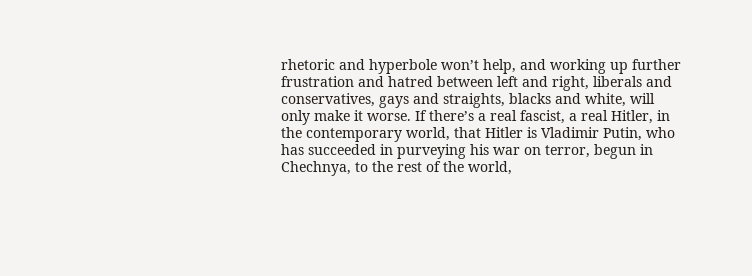rhetoric and hyperbole won’t help, and working up further frustration and hatred between left and right, liberals and conservatives, gays and straights, blacks and white, will only make it worse. If there’s a real fascist, a real Hitler, in the contemporary world, that Hitler is Vladimir Putin, who has succeeded in purveying his war on terror, begun in Chechnya, to the rest of the world,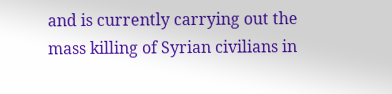and is currently carrying out the mass killing of Syrian civilians in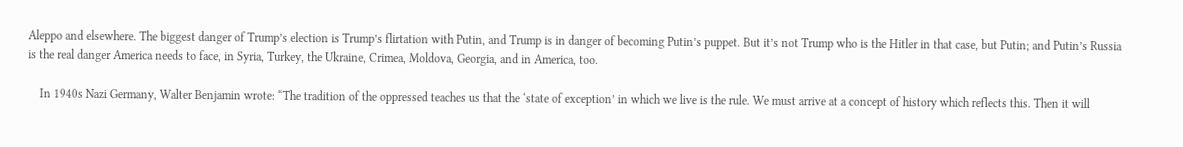Aleppo and elsewhere. The biggest danger of Trump’s election is Trump’s flirtation with Putin, and Trump is in danger of becoming Putin’s puppet. But it’s not Trump who is the Hitler in that case, but Putin; and Putin’s Russia is the real danger America needs to face, in Syria, Turkey, the Ukraine, Crimea, Moldova, Georgia, and in America, too.

    In 1940s Nazi Germany, Walter Benjamin wrote: “The tradition of the oppressed teaches us that the ‘state of exception’ in which we live is the rule. We must arrive at a concept of history which reflects this. Then it will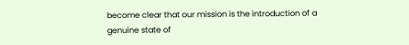become clear that our mission is the introduction of a genuine state of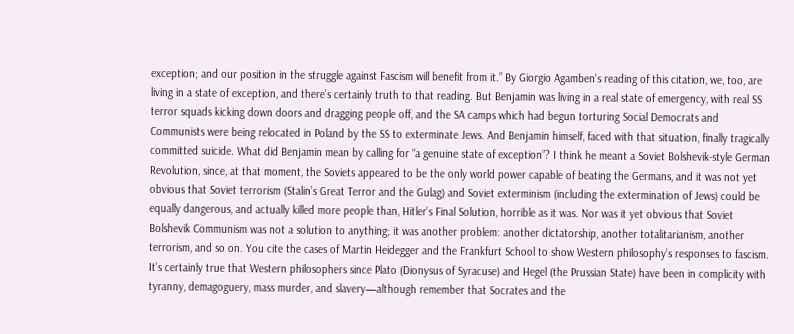exception; and our position in the struggle against Fascism will benefit from it.” By Giorgio Agamben’s reading of this citation, we, too, are living in a state of exception, and there’s certainly truth to that reading. But Benjamin was living in a real state of emergency, with real SS terror squads kicking down doors and dragging people off, and the SA camps which had begun torturing Social Democrats and Communists were being relocated in Poland by the SS to exterminate Jews. And Benjamin himself, faced with that situation, finally tragically committed suicide. What did Benjamin mean by calling for “a genuine state of exception”? I think he meant a Soviet Bolshevik-style German Revolution, since, at that moment, the Soviets appeared to be the only world power capable of beating the Germans, and it was not yet obvious that Soviet terrorism (Stalin’s Great Terror and the Gulag) and Soviet exterminism (including the extermination of Jews) could be equally dangerous, and actually killed more people than, Hitler’s Final Solution, horrible as it was. Nor was it yet obvious that Soviet Bolshevik Communism was not a solution to anything; it was another problem: another dictatorship, another totalitarianism, another terrorism, and so on. You cite the cases of Martin Heidegger and the Frankfurt School to show Western philosophy’s responses to fascism. It’s certainly true that Western philosophers since Plato (Dionysus of Syracuse) and Hegel (the Prussian State) have been in complicity with tyranny, demagoguery, mass murder, and slavery—although remember that Socrates and the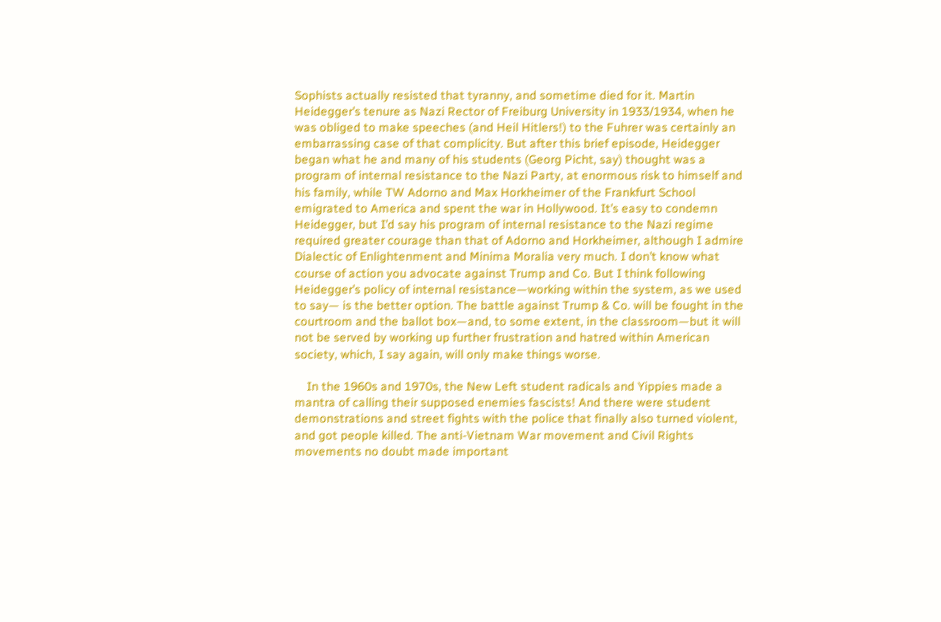Sophists actually resisted that tyranny, and sometime died for it. Martin Heidegger’s tenure as Nazi Rector of Freiburg University in 1933/1934, when he was obliged to make speeches (and Heil Hitlers!) to the Fuhrer was certainly an embarrassing case of that complicity. But after this brief episode, Heidegger began what he and many of his students (Georg Picht, say) thought was a program of internal resistance to the Nazi Party, at enormous risk to himself and his family, while TW Adorno and Max Horkheimer of the Frankfurt School emigrated to America and spent the war in Hollywood. It’s easy to condemn Heidegger, but I’d say his program of internal resistance to the Nazi regime required greater courage than that of Adorno and Horkheimer, although I admire Dialectic of Enlightenment and Minima Moralia very much. I don’t know what course of action you advocate against Trump and Co. But I think following Heidegger’s policy of internal resistance—working within the system, as we used to say— is the better option. The battle against Trump & Co. will be fought in the courtroom and the ballot box—and, to some extent, in the classroom—but it will not be served by working up further frustration and hatred within American society, which, I say again, will only make things worse.

    In the 1960s and 1970s, the New Left student radicals and Yippies made a mantra of calling their supposed enemies fascists! And there were student demonstrations and street fights with the police that finally also turned violent, and got people killed. The anti-Vietnam War movement and Civil Rights movements no doubt made important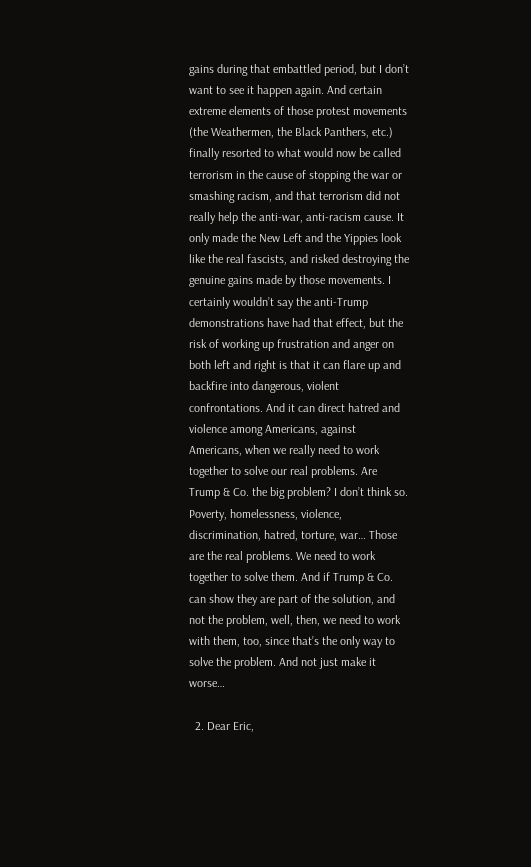gains during that embattled period, but I don’t want to see it happen again. And certain extreme elements of those protest movements (the Weathermen, the Black Panthers, etc.) finally resorted to what would now be called terrorism in the cause of stopping the war or smashing racism, and that terrorism did not really help the anti-war, anti-racism cause. It only made the New Left and the Yippies look like the real fascists, and risked destroying the genuine gains made by those movements. I certainly wouldn’t say the anti-Trump demonstrations have had that effect, but the risk of working up frustration and anger on both left and right is that it can flare up and backfire into dangerous, violent confrontations. And it can direct hatred and violence among Americans, against Americans, when we really need to work together to solve our real problems. Are Trump & Co. the big problem? I don’t think so. Poverty, homelessness, violence, discrimination, hatred, torture, war… Those are the real problems. We need to work together to solve them. And if Trump & Co. can show they are part of the solution, and not the problem, well, then, we need to work with them, too, since that’s the only way to solve the problem. And not just make it worse…

  2. Dear Eric,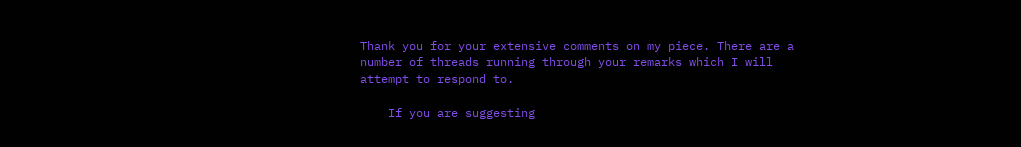Thank you for your extensive comments on my piece. There are a number of threads running through your remarks which I will attempt to respond to.

    If you are suggesting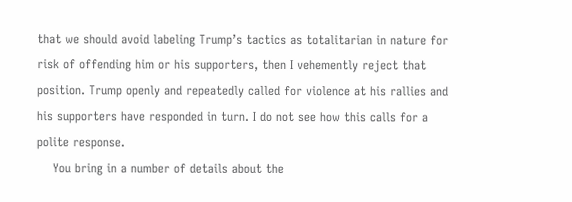that we should avoid labeling Trump’s tactics as totalitarian in nature for risk of offending him or his supporters, then I vehemently reject that position. Trump openly and repeatedly called for violence at his rallies and his supporters have responded in turn. I do not see how this calls for a polite response.
    You bring in a number of details about the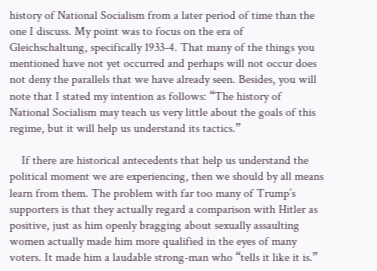history of National Socialism from a later period of time than the one I discuss. My point was to focus on the era of Gleichschaltung, specifically 1933-4. That many of the things you mentioned have not yet occurred and perhaps will not occur does not deny the parallels that we have already seen. Besides, you will note that I stated my intention as follows: “The history of National Socialism may teach us very little about the goals of this regime, but it will help us understand its tactics.”

    If there are historical antecedents that help us understand the political moment we are experiencing, then we should by all means learn from them. The problem with far too many of Trump’s supporters is that they actually regard a comparison with Hitler as positive, just as him openly bragging about sexually assaulting women actually made him more qualified in the eyes of many voters. It made him a laudable strong-man who “tells it like it is.”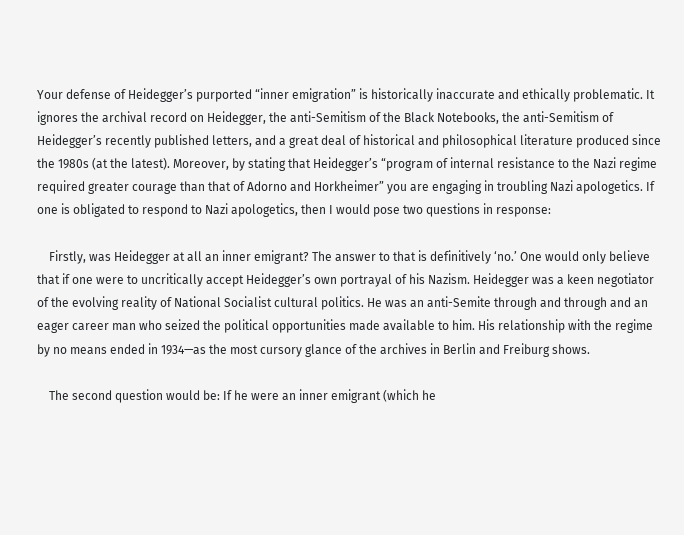Your defense of Heidegger’s purported “inner emigration” is historically inaccurate and ethically problematic. It ignores the archival record on Heidegger, the anti-Semitism of the Black Notebooks, the anti-Semitism of Heidegger’s recently published letters, and a great deal of historical and philosophical literature produced since the 1980s (at the latest). Moreover, by stating that Heidegger’s “program of internal resistance to the Nazi regime required greater courage than that of Adorno and Horkheimer” you are engaging in troubling Nazi apologetics. If one is obligated to respond to Nazi apologetics, then I would pose two questions in response:

    Firstly, was Heidegger at all an inner emigrant? The answer to that is definitively ‘no.’ One would only believe that if one were to uncritically accept Heidegger’s own portrayal of his Nazism. Heidegger was a keen negotiator of the evolving reality of National Socialist cultural politics. He was an anti-Semite through and through and an eager career man who seized the political opportunities made available to him. His relationship with the regime by no means ended in 1934—as the most cursory glance of the archives in Berlin and Freiburg shows.

    The second question would be: If he were an inner emigrant (which he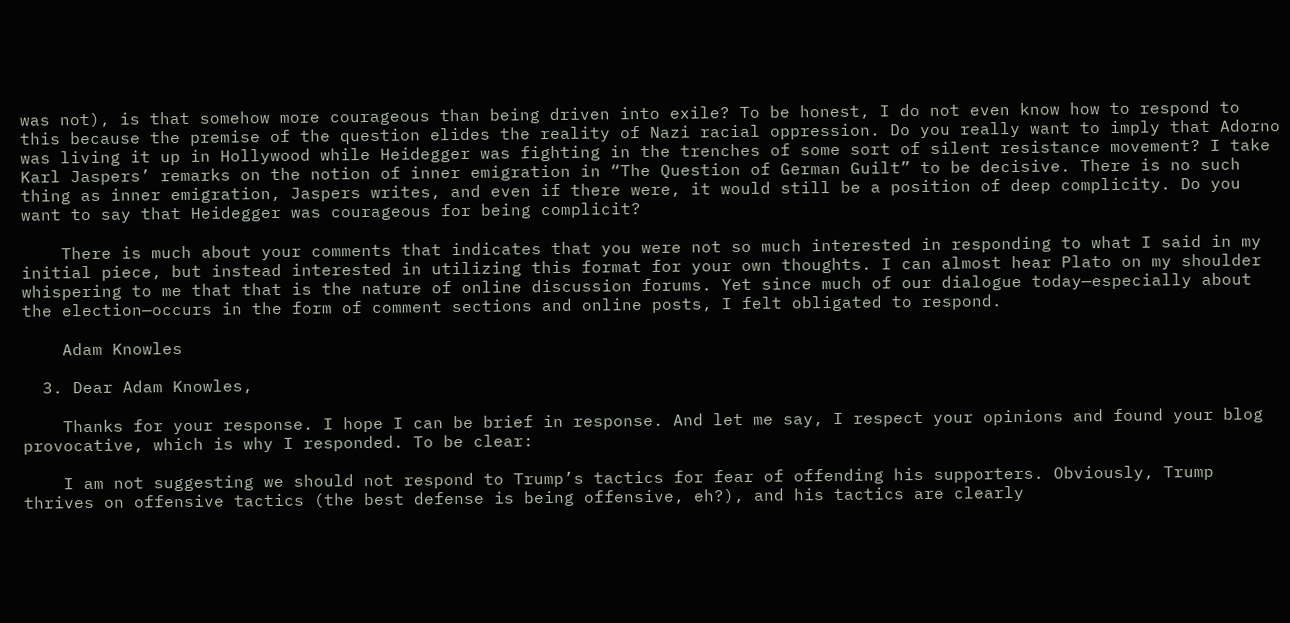was not), is that somehow more courageous than being driven into exile? To be honest, I do not even know how to respond to this because the premise of the question elides the reality of Nazi racial oppression. Do you really want to imply that Adorno was living it up in Hollywood while Heidegger was fighting in the trenches of some sort of silent resistance movement? I take Karl Jaspers’ remarks on the notion of inner emigration in “The Question of German Guilt” to be decisive. There is no such thing as inner emigration, Jaspers writes, and even if there were, it would still be a position of deep complicity. Do you want to say that Heidegger was courageous for being complicit?

    There is much about your comments that indicates that you were not so much interested in responding to what I said in my initial piece, but instead interested in utilizing this format for your own thoughts. I can almost hear Plato on my shoulder whispering to me that that is the nature of online discussion forums. Yet since much of our dialogue today—especially about the election—occurs in the form of comment sections and online posts, I felt obligated to respond.

    Adam Knowles

  3. Dear Adam Knowles,

    Thanks for your response. I hope I can be brief in response. And let me say, I respect your opinions and found your blog provocative, which is why I responded. To be clear:

    I am not suggesting we should not respond to Trump’s tactics for fear of offending his supporters. Obviously, Trump thrives on offensive tactics (the best defense is being offensive, eh?), and his tactics are clearly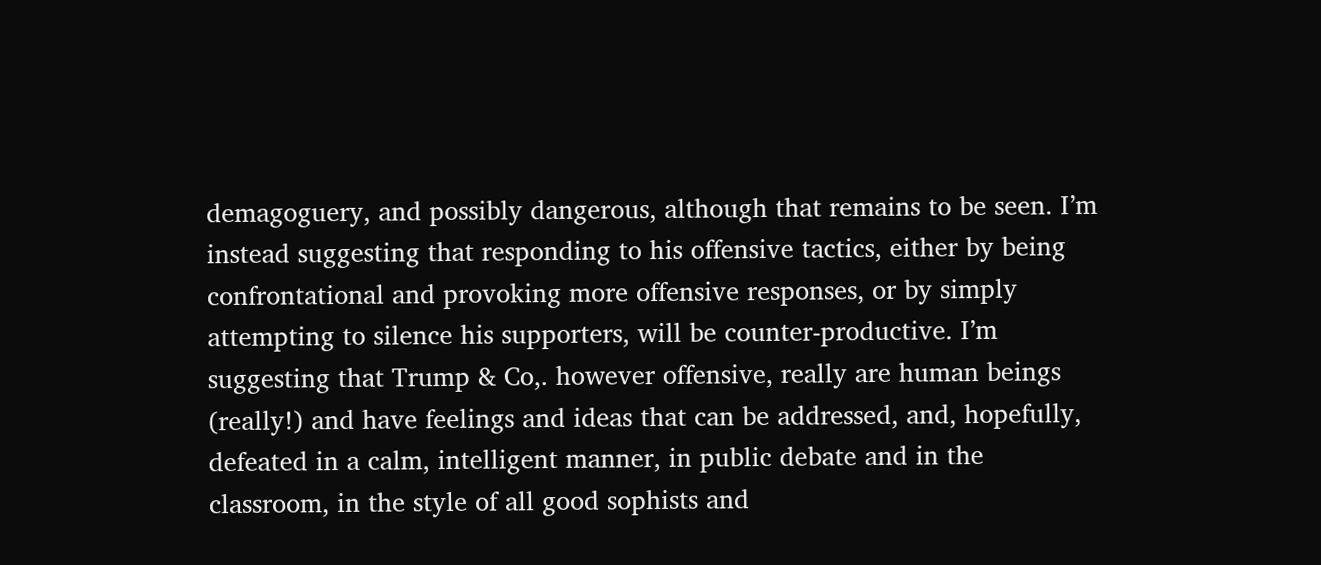demagoguery, and possibly dangerous, although that remains to be seen. I’m instead suggesting that responding to his offensive tactics, either by being confrontational and provoking more offensive responses, or by simply attempting to silence his supporters, will be counter-productive. I’m suggesting that Trump & Co,. however offensive, really are human beings (really!) and have feelings and ideas that can be addressed, and, hopefully, defeated in a calm, intelligent manner, in public debate and in the classroom, in the style of all good sophists and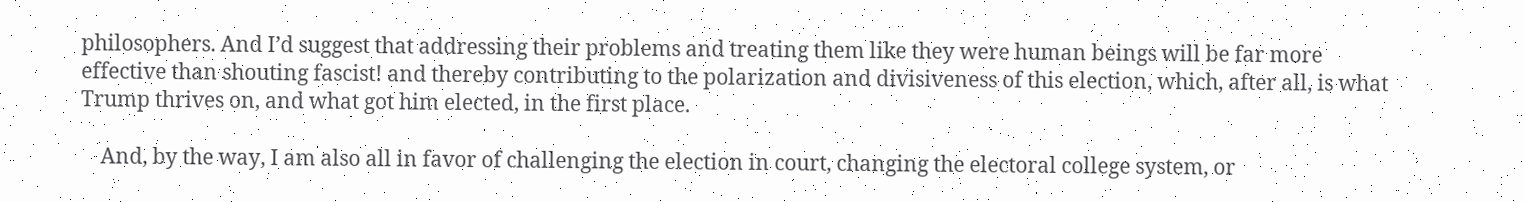philosophers. And I’d suggest that addressing their problems and treating them like they were human beings will be far more effective than shouting fascist! and thereby contributing to the polarization and divisiveness of this election, which, after all, is what Trump thrives on, and what got him elected, in the first place.

    And, by the way, I am also all in favor of challenging the election in court, changing the electoral college system, or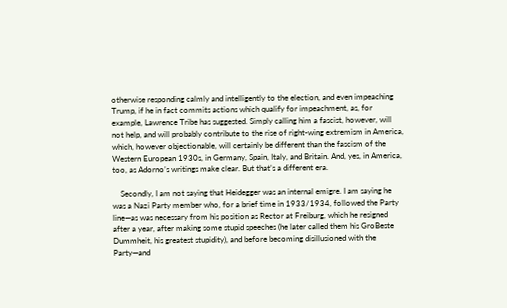otherwise responding calmly and intelligently to the election, and even impeaching Trump, if he in fact commits actions which qualify for impeachment, as, for example, Lawrence Tribe has suggested. Simply calling him a fascist, however, will not help, and will probably contribute to the rise of right-wing extremism in America, which, however objectionable, will certainly be different than the fascism of the Western European 1930s, in Germany, Spain, Italy, and Britain. And, yes, in America, too, as Adorno’s writings make clear. But that’s a different era.

    Secondly, I am not saying that Heidegger was an internal emigre. I am saying he was a Nazi Party member who, for a brief time in 1933/1934, followed the Party line—as was necessary from his position as Rector at Freiburg, which he resigned after a year, after making some stupid speeches (he later called them his GroBeste Dummheit, his greatest stupidity), and before becoming disillusioned with the Party—and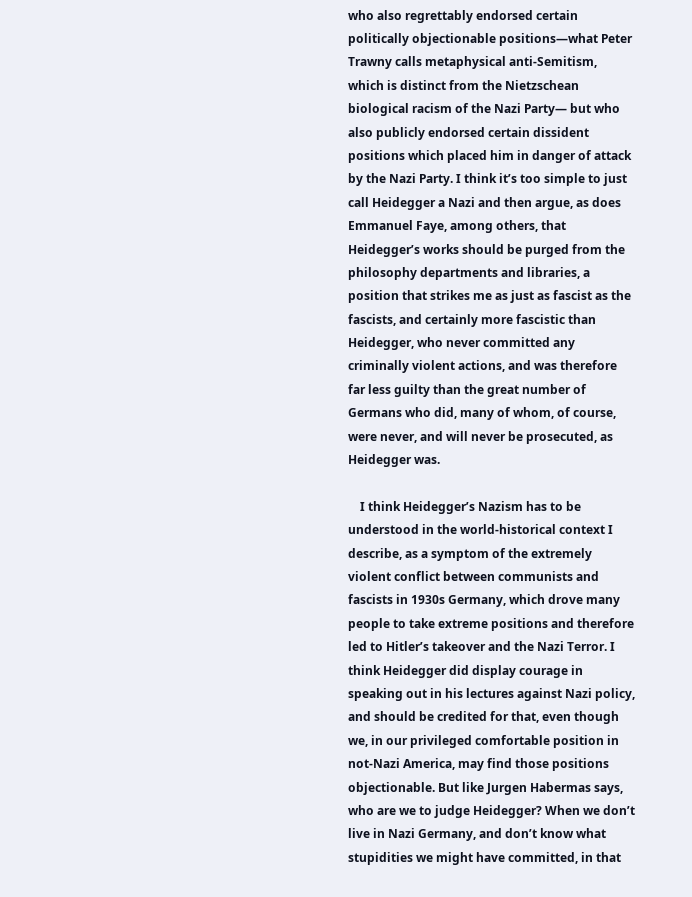who also regrettably endorsed certain politically objectionable positions—what Peter Trawny calls metaphysical anti-Semitism, which is distinct from the Nietzschean biological racism of the Nazi Party— but who also publicly endorsed certain dissident positions which placed him in danger of attack by the Nazi Party. I think it’s too simple to just call Heidegger a Nazi and then argue, as does Emmanuel Faye, among others, that Heidegger’s works should be purged from the philosophy departments and libraries, a position that strikes me as just as fascist as the fascists, and certainly more fascistic than Heidegger, who never committed any criminally violent actions, and was therefore far less guilty than the great number of Germans who did, many of whom, of course, were never, and will never be prosecuted, as Heidegger was.

    I think Heidegger’s Nazism has to be understood in the world-historical context I describe, as a symptom of the extremely violent conflict between communists and fascists in 1930s Germany, which drove many people to take extreme positions and therefore led to Hitler’s takeover and the Nazi Terror. I think Heidegger did display courage in speaking out in his lectures against Nazi policy, and should be credited for that, even though we, in our privileged comfortable position in not-Nazi America, may find those positions objectionable. But like Jurgen Habermas says, who are we to judge Heidegger? When we don’t live in Nazi Germany, and don’t know what stupidities we might have committed, in that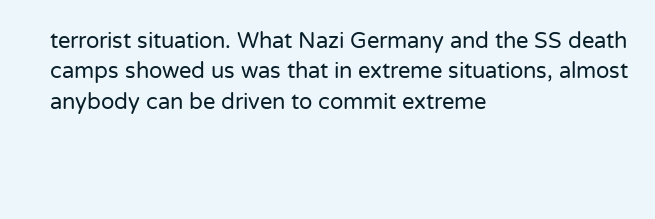terrorist situation. What Nazi Germany and the SS death camps showed us was that in extreme situations, almost anybody can be driven to commit extreme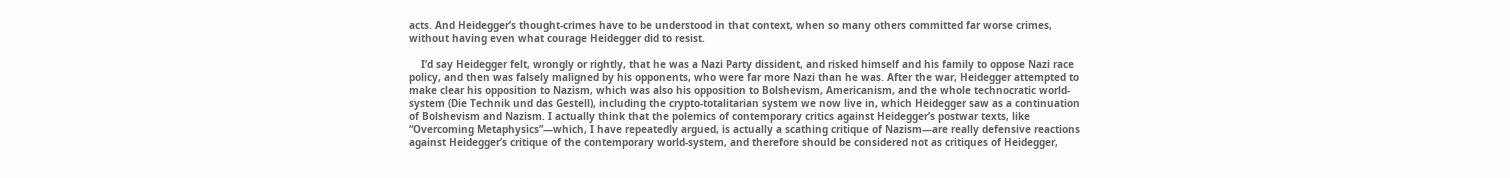acts. And Heidegger’s thought-crimes have to be understood in that context, when so many others committed far worse crimes, without having even what courage Heidegger did to resist.

    I’d say Heidegger felt, wrongly or rightly, that he was a Nazi Party dissident, and risked himself and his family to oppose Nazi race policy, and then was falsely maligned by his opponents, who were far more Nazi than he was. After the war, Heidegger attempted to make clear his opposition to Nazism, which was also his opposition to Bolshevism, Americanism, and the whole technocratic world-system (Die Technik und das Gestell), including the crypto-totalitarian system we now live in, which Heidegger saw as a continuation of Bolshevism and Nazism. I actually think that the polemics of contemporary critics against Heidegger’s postwar texts, like “Overcoming Metaphysics”—which, I have repeatedly argued, is actually a scathing critique of Nazism—are really defensive reactions against Heidegger’s critique of the contemporary world-system, and therefore should be considered not as critiques of Heidegger,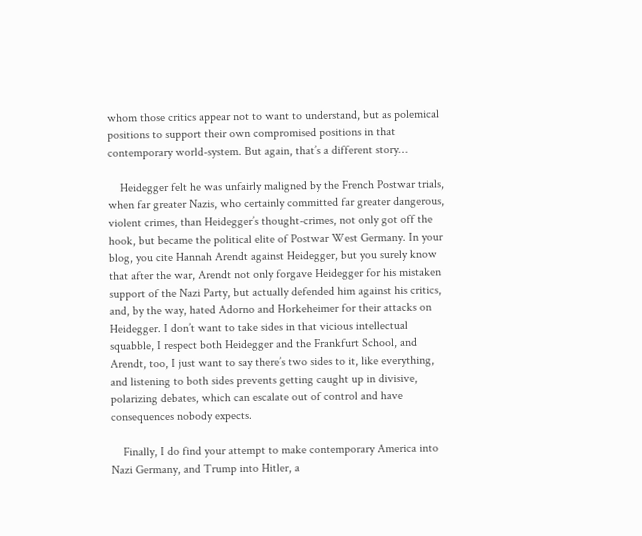whom those critics appear not to want to understand, but as polemical positions to support their own compromised positions in that contemporary world-system. But again, that’s a different story…

    Heidegger felt he was unfairly maligned by the French Postwar trials, when far greater Nazis, who certainly committed far greater dangerous, violent crimes, than Heidegger’s thought-crimes, not only got off the hook, but became the political elite of Postwar West Germany. In your blog, you cite Hannah Arendt against Heidegger, but you surely know that after the war, Arendt not only forgave Heidegger for his mistaken support of the Nazi Party, but actually defended him against his critics, and, by the way, hated Adorno and Horkeheimer for their attacks on Heidegger. I don’t want to take sides in that vicious intellectual squabble, I respect both Heidegger and the Frankfurt School, and Arendt, too, I just want to say there’s two sides to it, like everything, and listening to both sides prevents getting caught up in divisive, polarizing debates, which can escalate out of control and have consequences nobody expects.

    Finally, I do find your attempt to make contemporary America into Nazi Germany, and Trump into Hitler, a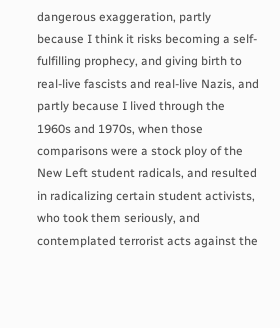dangerous exaggeration, partly because I think it risks becoming a self-fulfilling prophecy, and giving birth to real-live fascists and real-live Nazis, and partly because I lived through the 1960s and 1970s, when those comparisons were a stock ploy of the New Left student radicals, and resulted in radicalizing certain student activists, who took them seriously, and contemplated terrorist acts against the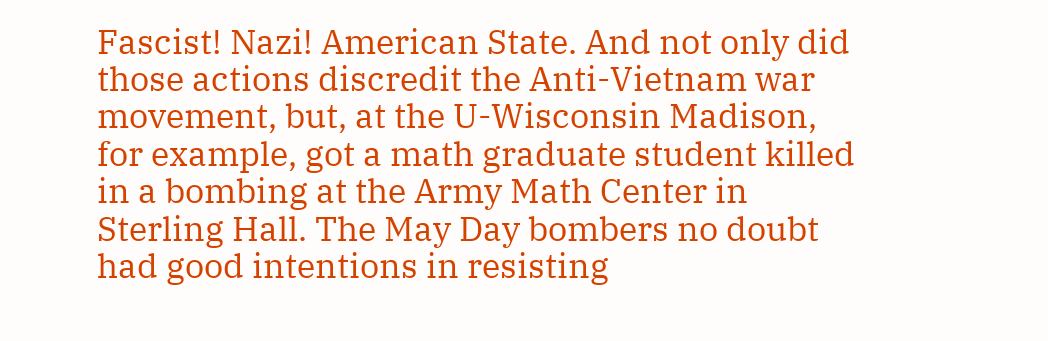Fascist! Nazi! American State. And not only did those actions discredit the Anti-Vietnam war movement, but, at the U-Wisconsin Madison, for example, got a math graduate student killed in a bombing at the Army Math Center in Sterling Hall. The May Day bombers no doubt had good intentions in resisting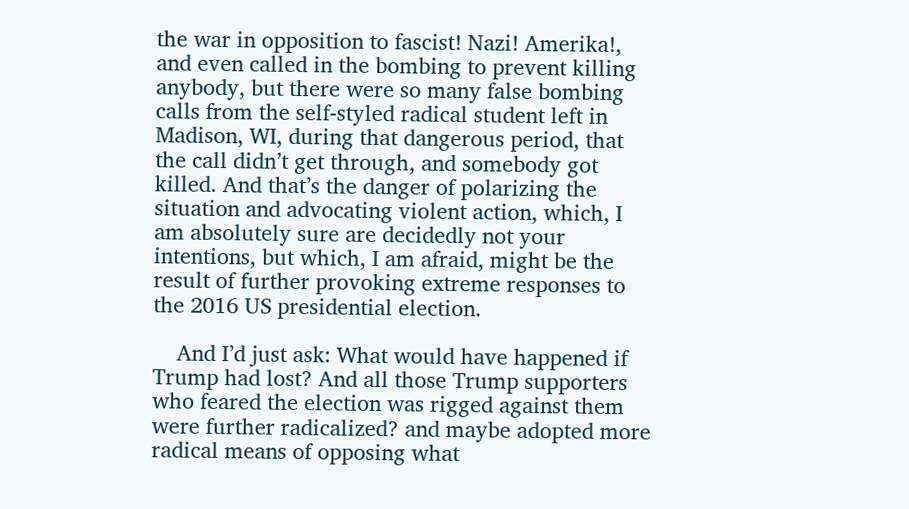the war in opposition to fascist! Nazi! Amerika!, and even called in the bombing to prevent killing anybody, but there were so many false bombing calls from the self-styled radical student left in Madison, WI, during that dangerous period, that the call didn’t get through, and somebody got killed. And that’s the danger of polarizing the situation and advocating violent action, which, I am absolutely sure are decidedly not your intentions, but which, I am afraid, might be the result of further provoking extreme responses to the 2016 US presidential election.

    And I’d just ask: What would have happened if Trump had lost? And all those Trump supporters who feared the election was rigged against them were further radicalized? and maybe adopted more radical means of opposing what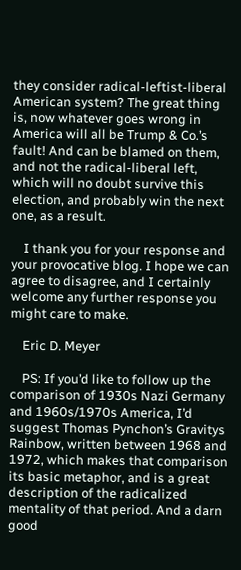they consider radical-leftist-liberal American system? The great thing is, now whatever goes wrong in America will all be Trump & Co.’s fault! And can be blamed on them, and not the radical-liberal left, which will no doubt survive this election, and probably win the next one, as a result.

    I thank you for your response and your provocative blog. I hope we can agree to disagree, and I certainly welcome any further response you might care to make.

    Eric D. Meyer

    PS: If you’d like to follow up the comparison of 1930s Nazi Germany and 1960s/1970s America, I’d suggest Thomas Pynchon’s Gravitys Rainbow, written between 1968 and 1972, which makes that comparison its basic metaphor, and is a great description of the radicalized mentality of that period. And a darn good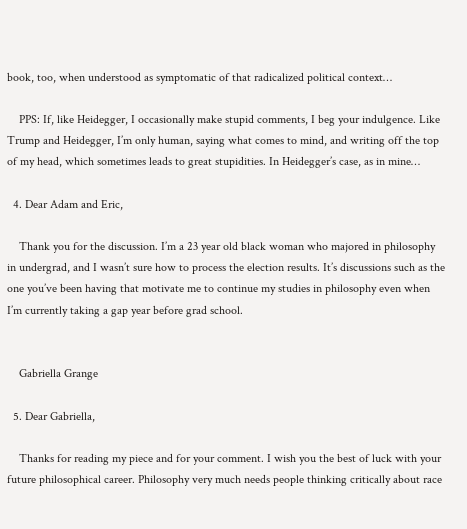book, too, when understood as symptomatic of that radicalized political context…

    PPS: If, like Heidegger, I occasionally make stupid comments, I beg your indulgence. Like Trump and Heidegger, I’m only human, saying what comes to mind, and writing off the top of my head, which sometimes leads to great stupidities. In Heidegger’s case, as in mine…

  4. Dear Adam and Eric,

    Thank you for the discussion. I’m a 23 year old black woman who majored in philosophy in undergrad, and I wasn’t sure how to process the election results. It’s discussions such as the one you’ve been having that motivate me to continue my studies in philosophy even when I’m currently taking a gap year before grad school.


    Gabriella Grange

  5. Dear Gabriella,

    Thanks for reading my piece and for your comment. I wish you the best of luck with your future philosophical career. Philosophy very much needs people thinking critically about race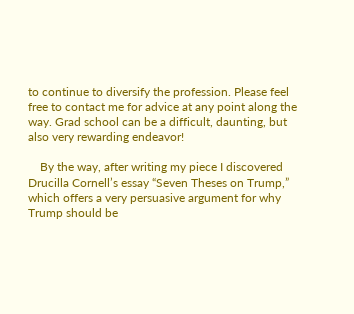to continue to diversify the profession. Please feel free to contact me for advice at any point along the way. Grad school can be a difficult, daunting, but also very rewarding endeavor!

    By the way, after writing my piece I discovered Drucilla Cornell’s essay “Seven Theses on Trump,” which offers a very persuasive argument for why Trump should be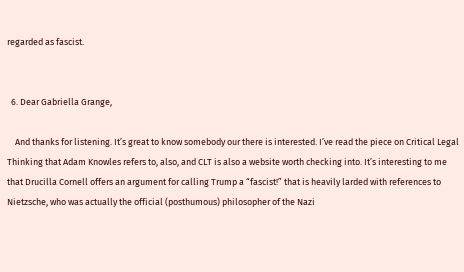regarded as fascist.


  6. Dear Gabriella Grange,

    And thanks for listening. It’s great to know somebody our there is interested. I’ve read the piece on Critical Legal Thinking that Adam Knowles refers to, also, and CLT is also a website worth checking into. It’s interesting to me that Drucilla Cornell offers an argument for calling Trump a “fascist!” that is heavily larded with references to Nietzsche, who was actually the official (posthumous) philosopher of the Nazi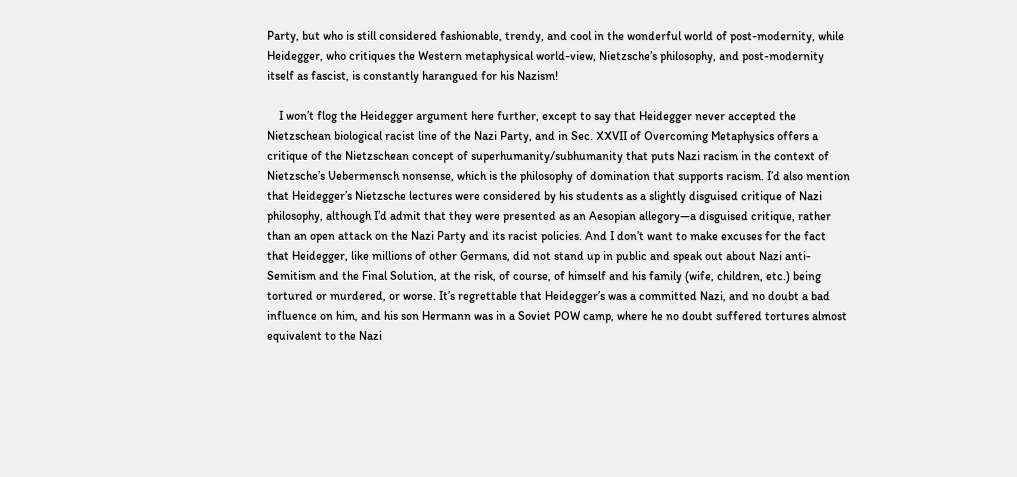Party, but who is still considered fashionable, trendy, and cool in the wonderful world of post-modernity, while Heidegger, who critiques the Western metaphysical world-view, Nietzsche’s philosophy, and post-modernity itself as fascist, is constantly harangued for his Nazism!

    I won’t flog the Heidegger argument here further, except to say that Heidegger never accepted the Nietzschean biological racist line of the Nazi Party, and in Sec. XXVII of Overcoming Metaphysics offers a critique of the Nietzschean concept of superhumanity/subhumanity that puts Nazi racism in the context of Nietzsche’s Uebermensch nonsense, which is the philosophy of domination that supports racism. I’d also mention that Heidegger’s Nietzsche lectures were considered by his students as a slightly disguised critique of Nazi philosophy, although I’d admit that they were presented as an Aesopian allegory—a disguised critique, rather than an open attack on the Nazi Party and its racist policies. And I don’t want to make excuses for the fact that Heidegger, like millions of other Germans, did not stand up in public and speak out about Nazi anti-Semitism and the Final Solution, at the risk, of course, of himself and his family (wife, children, etc.) being tortured or murdered, or worse. It’s regrettable that Heidegger’s was a committed Nazi, and no doubt a bad influence on him, and his son Hermann was in a Soviet POW camp, where he no doubt suffered tortures almost equivalent to the Nazi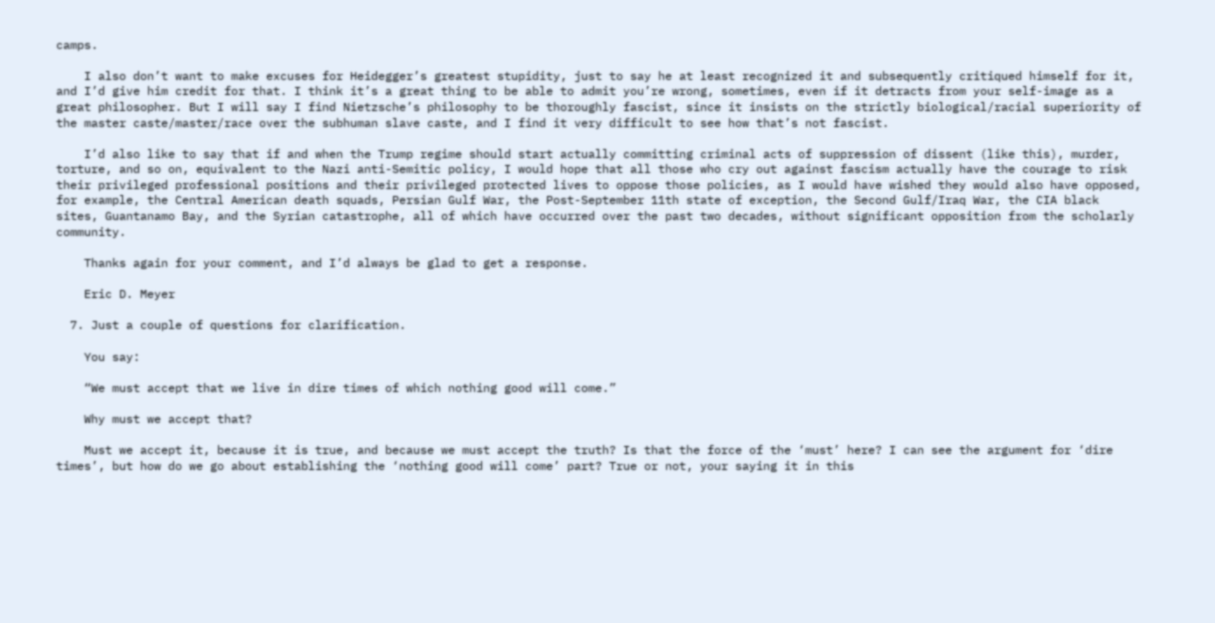camps.

    I also don’t want to make excuses for Heidegger’s greatest stupidity, just to say he at least recognized it and subsequently critiqued himself for it, and I’d give him credit for that. I think it’s a great thing to be able to admit you’re wrong, sometimes, even if it detracts from your self-image as a great philosopher. But I will say I find Nietzsche’s philosophy to be thoroughly fascist, since it insists on the strictly biological/racial superiority of the master caste/master/race over the subhuman slave caste, and I find it very difficult to see how that’s not fascist.

    I’d also like to say that if and when the Trump regime should start actually committing criminal acts of suppression of dissent (like this), murder, torture, and so on, equivalent to the Nazi anti-Semitic policy, I would hope that all those who cry out against fascism actually have the courage to risk their privileged professional positions and their privileged protected lives to oppose those policies, as I would have wished they would also have opposed, for example, the Central American death squads, Persian Gulf War, the Post-September 11th state of exception, the Second Gulf/Iraq War, the CIA black sites, Guantanamo Bay, and the Syrian catastrophe, all of which have occurred over the past two decades, without significant opposition from the scholarly community.

    Thanks again for your comment, and I’d always be glad to get a response.

    Eric D. Meyer

  7. Just a couple of questions for clarification.

    You say:

    “We must accept that we live in dire times of which nothing good will come.”

    Why must we accept that?

    Must we accept it, because it is true, and because we must accept the truth? Is that the force of the ‘must’ here? I can see the argument for ‘dire times’, but how do we go about establishing the ‘nothing good will come’ part? True or not, your saying it in this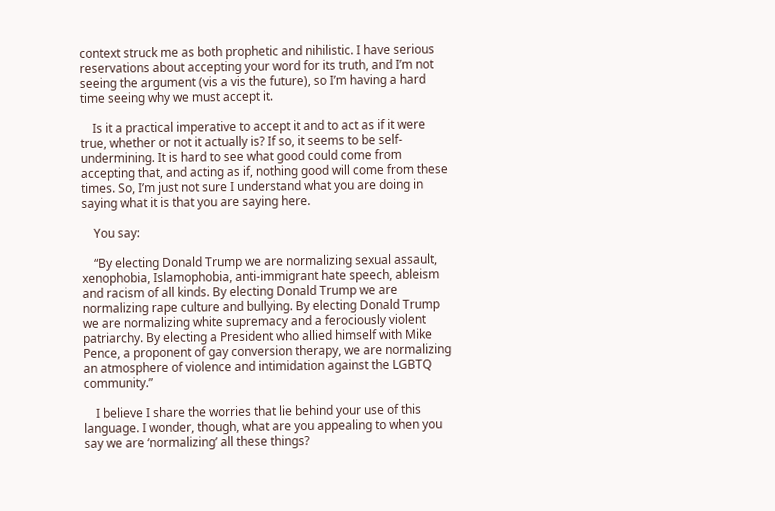context struck me as both prophetic and nihilistic. I have serious reservations about accepting your word for its truth, and I’m not seeing the argument (vis a vis the future), so I’m having a hard time seeing why we must accept it.

    Is it a practical imperative to accept it and to act as if it were true, whether or not it actually is? If so, it seems to be self-undermining. It is hard to see what good could come from accepting that, and acting as if, nothing good will come from these times. So, I’m just not sure I understand what you are doing in saying what it is that you are saying here.

    You say:

    “By electing Donald Trump we are normalizing sexual assault, xenophobia, Islamophobia, anti-immigrant hate speech, ableism and racism of all kinds. By electing Donald Trump we are normalizing rape culture and bullying. By electing Donald Trump we are normalizing white supremacy and a ferociously violent patriarchy. By electing a President who allied himself with Mike Pence, a proponent of gay conversion therapy, we are normalizing an atmosphere of violence and intimidation against the LGBTQ community.”

    I believe I share the worries that lie behind your use of this language. I wonder, though, what are you appealing to when you say we are ‘normalizing’ all these things?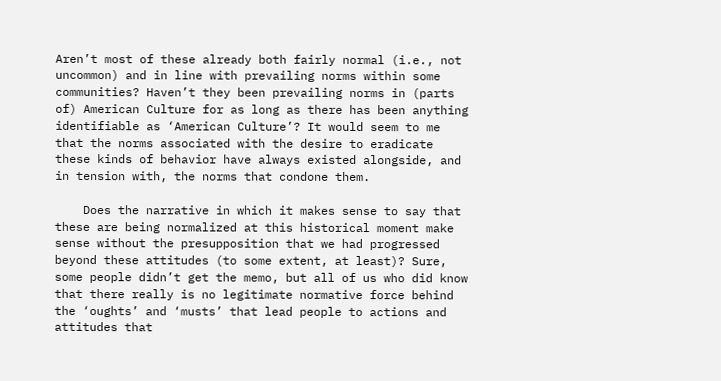Aren’t most of these already both fairly normal (i.e., not uncommon) and in line with prevailing norms within some communities? Haven’t they been prevailing norms in (parts of) American Culture for as long as there has been anything identifiable as ‘American Culture’? It would seem to me that the norms associated with the desire to eradicate these kinds of behavior have always existed alongside, and in tension with, the norms that condone them.

    Does the narrative in which it makes sense to say that these are being normalized at this historical moment make sense without the presupposition that we had progressed beyond these attitudes (to some extent, at least)? Sure, some people didn’t get the memo, but all of us who did know that there really is no legitimate normative force behind the ‘oughts’ and ‘musts’ that lead people to actions and attitudes that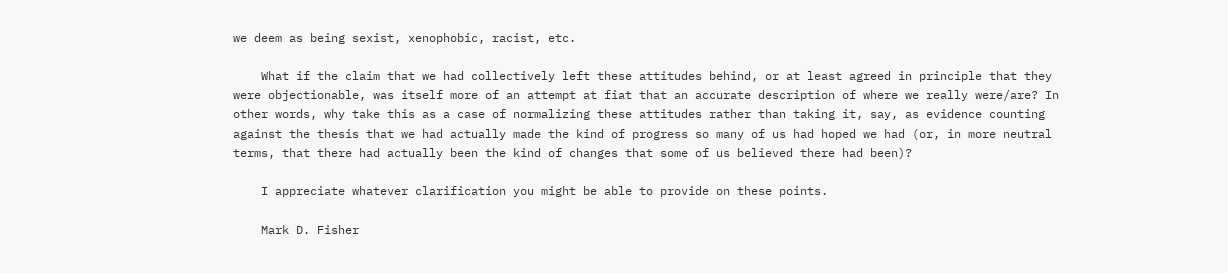we deem as being sexist, xenophobic, racist, etc.

    What if the claim that we had collectively left these attitudes behind, or at least agreed in principle that they were objectionable, was itself more of an attempt at fiat that an accurate description of where we really were/are? In other words, why take this as a case of normalizing these attitudes rather than taking it, say, as evidence counting against the thesis that we had actually made the kind of progress so many of us had hoped we had (or, in more neutral terms, that there had actually been the kind of changes that some of us believed there had been)?

    I appreciate whatever clarification you might be able to provide on these points.

    Mark D. Fisher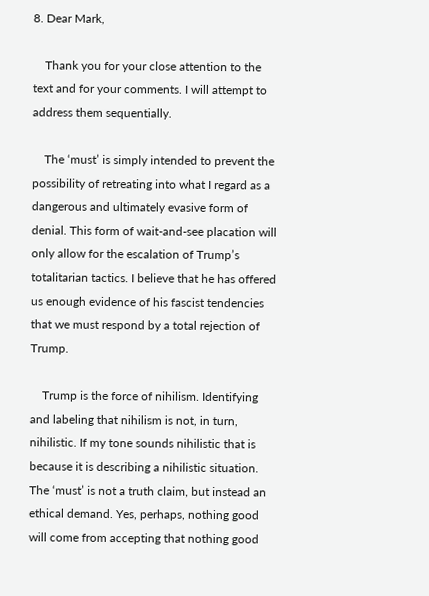8. Dear Mark,

    Thank you for your close attention to the text and for your comments. I will attempt to address them sequentially.

    The ‘must’ is simply intended to prevent the possibility of retreating into what I regard as a dangerous and ultimately evasive form of denial. This form of wait-and-see placation will only allow for the escalation of Trump’s totalitarian tactics. I believe that he has offered us enough evidence of his fascist tendencies that we must respond by a total rejection of Trump.

    Trump is the force of nihilism. Identifying and labeling that nihilism is not, in turn, nihilistic. If my tone sounds nihilistic that is because it is describing a nihilistic situation. The ‘must’ is not a truth claim, but instead an ethical demand. Yes, perhaps, nothing good will come from accepting that nothing good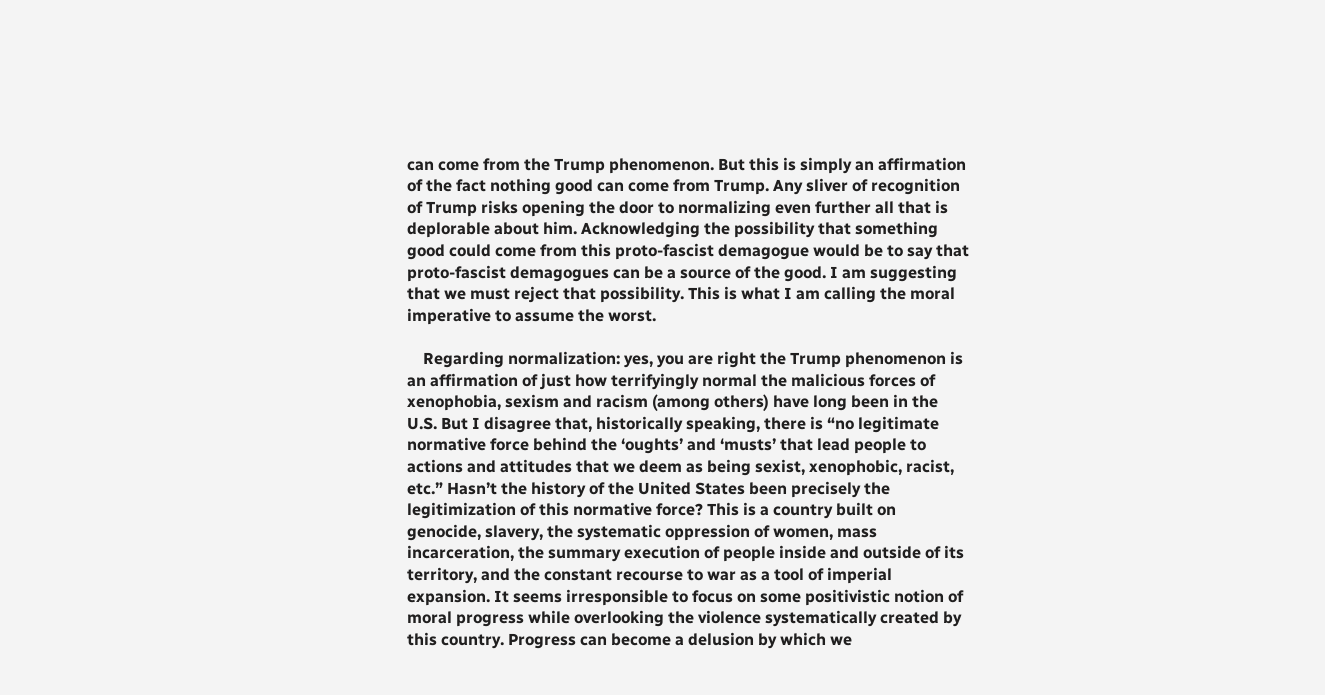can come from the Trump phenomenon. But this is simply an affirmation of the fact nothing good can come from Trump. Any sliver of recognition of Trump risks opening the door to normalizing even further all that is deplorable about him. Acknowledging the possibility that something good could come from this proto-fascist demagogue would be to say that proto-fascist demagogues can be a source of the good. I am suggesting that we must reject that possibility. This is what I am calling the moral imperative to assume the worst.

    Regarding normalization: yes, you are right the Trump phenomenon is an affirmation of just how terrifyingly normal the malicious forces of xenophobia, sexism and racism (among others) have long been in the U.S. But I disagree that, historically speaking, there is “no legitimate normative force behind the ‘oughts’ and ‘musts’ that lead people to actions and attitudes that we deem as being sexist, xenophobic, racist, etc.” Hasn’t the history of the United States been precisely the legitimization of this normative force? This is a country built on genocide, slavery, the systematic oppression of women, mass incarceration, the summary execution of people inside and outside of its territory, and the constant recourse to war as a tool of imperial expansion. It seems irresponsible to focus on some positivistic notion of moral progress while overlooking the violence systematically created by this country. Progress can become a delusion by which we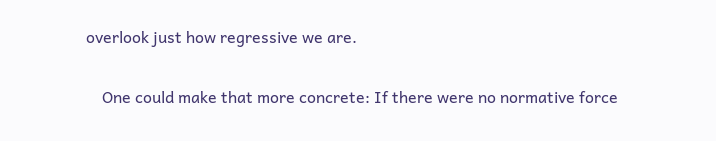overlook just how regressive we are.

    One could make that more concrete: If there were no normative force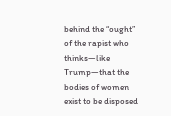behind the “ought” of the rapist who thinks—like Trump—that the bodies of women exist to be disposed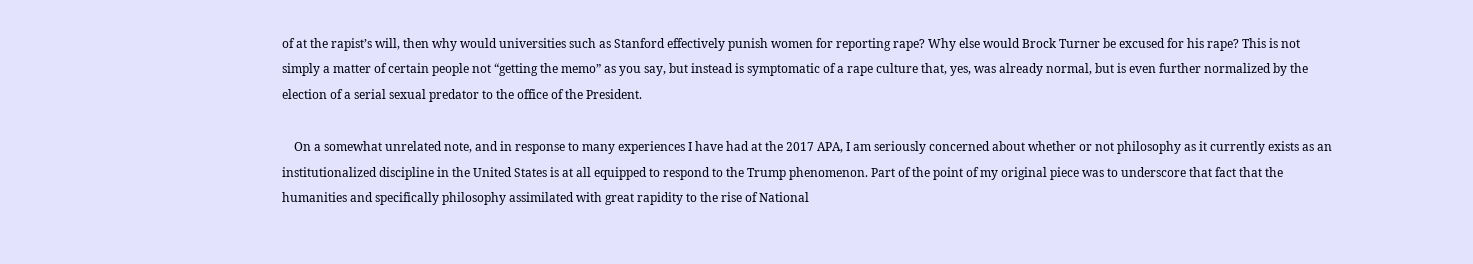of at the rapist’s will, then why would universities such as Stanford effectively punish women for reporting rape? Why else would Brock Turner be excused for his rape? This is not simply a matter of certain people not “getting the memo” as you say, but instead is symptomatic of a rape culture that, yes, was already normal, but is even further normalized by the election of a serial sexual predator to the office of the President.

    On a somewhat unrelated note, and in response to many experiences I have had at the 2017 APA, I am seriously concerned about whether or not philosophy as it currently exists as an institutionalized discipline in the United States is at all equipped to respond to the Trump phenomenon. Part of the point of my original piece was to underscore that fact that the humanities and specifically philosophy assimilated with great rapidity to the rise of National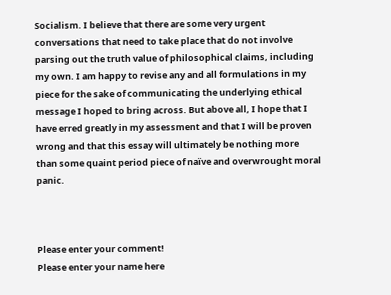Socialism. I believe that there are some very urgent conversations that need to take place that do not involve parsing out the truth value of philosophical claims, including my own. I am happy to revise any and all formulations in my piece for the sake of communicating the underlying ethical message I hoped to bring across. But above all, I hope that I have erred greatly in my assessment and that I will be proven wrong and that this essay will ultimately be nothing more than some quaint period piece of naïve and overwrought moral panic.



Please enter your comment!
Please enter your name here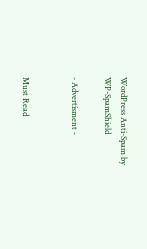WordPress Anti-Spam by WP-SpamShield

- Advertisment -


Must Read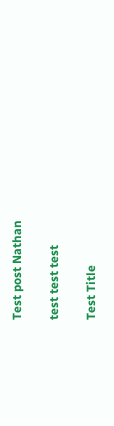Test post Nathan

test test test

Test Title